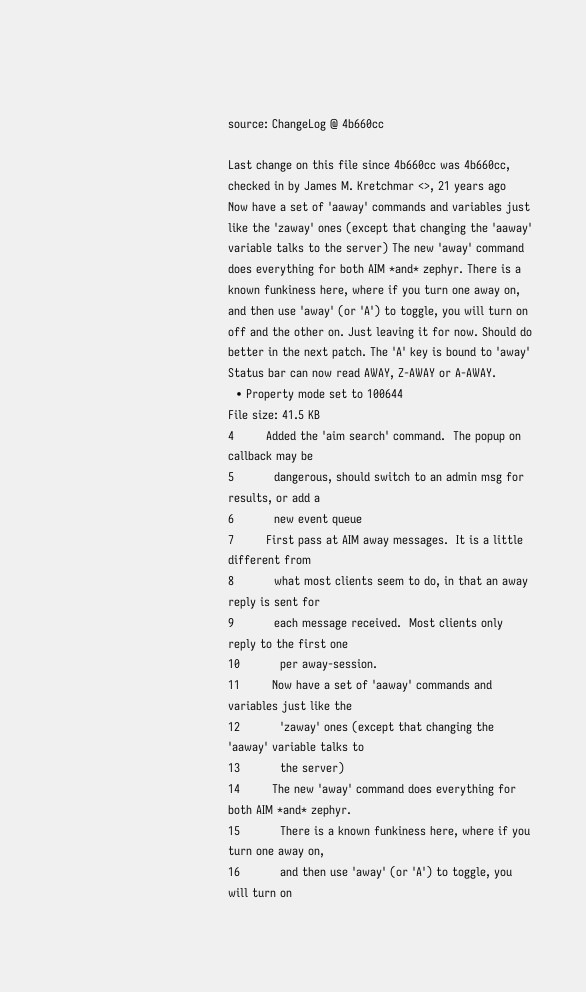source: ChangeLog @ 4b660cc

Last change on this file since 4b660cc was 4b660cc, checked in by James M. Kretchmar <>, 21 years ago
Now have a set of 'aaway' commands and variables just like the 'zaway' ones (except that changing the 'aaway' variable talks to the server) The new 'away' command does everything for both AIM *and* zephyr. There is a known funkiness here, where if you turn one away on, and then use 'away' (or 'A') to toggle, you will turn on off and the other on. Just leaving it for now. Should do better in the next patch. The 'A' key is bound to 'away' Status bar can now read AWAY, Z-AWAY or A-AWAY.
  • Property mode set to 100644
File size: 41.5 KB
4        Added the 'aim search' command.  The popup on callback may be
5          dangerous, should switch to an admin msg for results, or add a
6          new event queue
7        First pass at AIM away messages.  It is a little different from
8          what most clients seem to do, in that an away reply is sent for
9          each message received.  Most clients only reply to the first one
10          per away-session.
11        Now have a set of 'aaway' commands and variables just like the
12          'zaway' ones (except that changing the 'aaway' variable talks to
13          the server)
14        The new 'away' command does everything for both AIM *and* zephyr.
15          There is a known funkiness here, where if you turn one away on,
16          and then use 'away' (or 'A') to toggle, you will turn on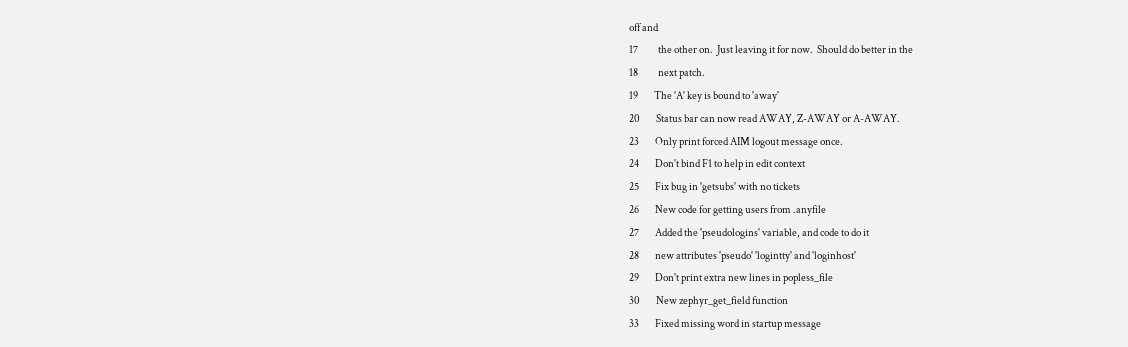off and
17          the other on.  Just leaving it for now.  Should do better in the
18          next patch.
19        The 'A' key is bound to 'away'
20        Status bar can now read AWAY, Z-AWAY or A-AWAY.
23        Only print forced AIM logout message once.
24        Don't bind F1 to help in edit context
25        Fix bug in 'getsubs' with no tickets
26        New code for getting users from .anyfile
27        Added the 'pseudologins' variable, and code to do it
28        new attributes 'pseudo' 'logintty' and 'loginhost'
29        Don't print extra new lines in popless_file
30        New zephyr_get_field function
33        Fixed missing word in startup message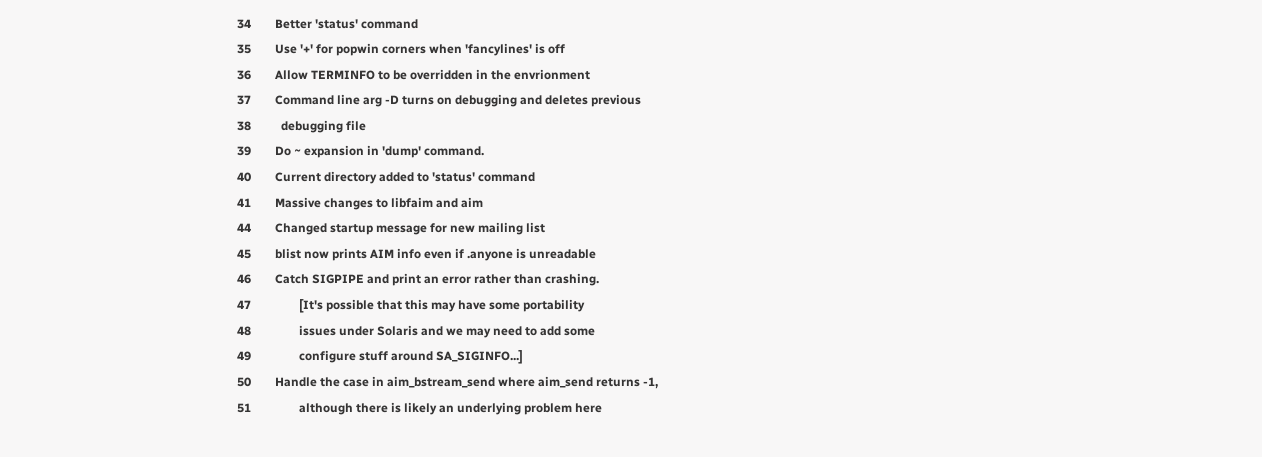34        Better 'status' command
35        Use '+' for popwin corners when 'fancylines' is off
36        Allow TERMINFO to be overridden in the envrionment
37        Command line arg -D turns on debugging and deletes previous
38          debugging file
39        Do ~ expansion in 'dump' command.
40        Current directory added to 'status' command
41        Massive changes to libfaim and aim
44        Changed startup message for new mailing list
45        blist now prints AIM info even if .anyone is unreadable
46        Catch SIGPIPE and print an error rather than crashing.
47                [It's possible that this may have some portability
48                issues under Solaris and we may need to add some
49                configure stuff around SA_SIGINFO...]
50        Handle the case in aim_bstream_send where aim_send returns -1,
51                although there is likely an underlying problem here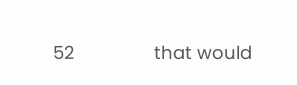52                that would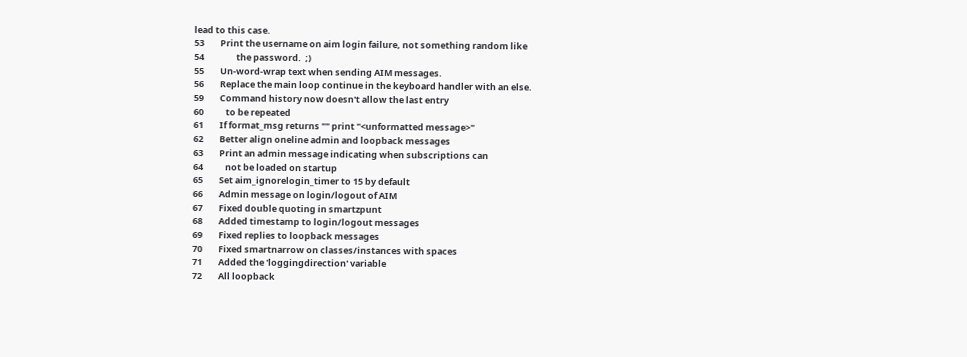lead to this case.
53        Print the username on aim login failure, not something random like
54                the password.  ;)
55        Un-word-wrap text when sending AIM messages.
56        Replace the main loop continue in the keyboard handler with an else.
59        Command history now doesn't allow the last entry
60           to be repeated
61        If format_msg returns "" print "<unformatted message>"
62        Better align oneline admin and loopback messages
63        Print an admin message indicating when subscriptions can
64           not be loaded on startup
65        Set aim_ignorelogin_timer to 15 by default
66        Admin message on login/logout of AIM
67        Fixed double quoting in smartzpunt
68        Added timestamp to login/logout messages
69        Fixed replies to loopback messages
70        Fixed smartnarrow on classes/instances with spaces
71        Added the 'loggingdirection' variable
72        All loopback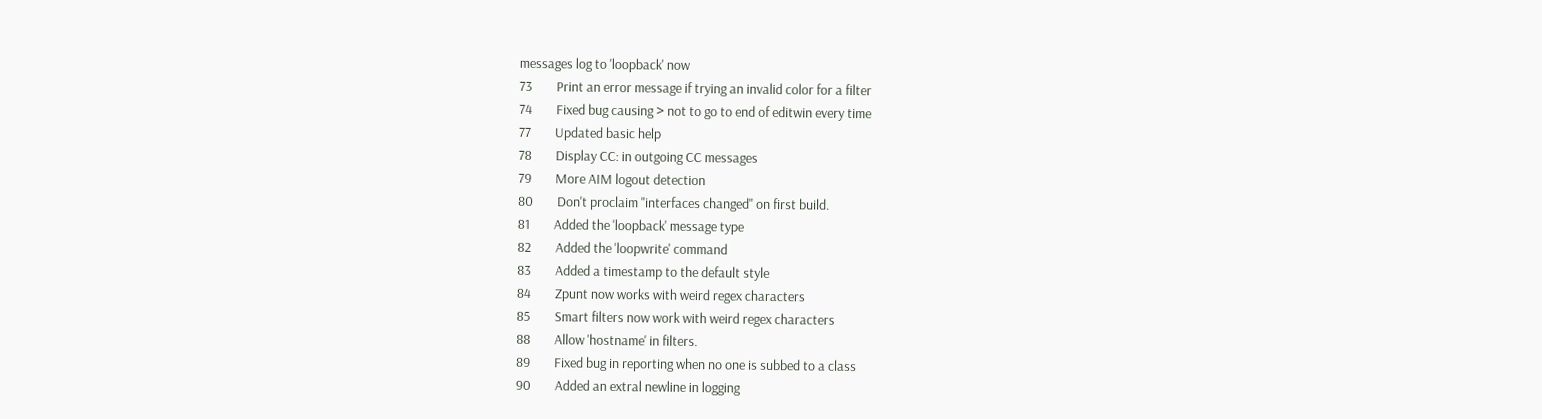messages log to 'loopback' now
73        Print an error message if trying an invalid color for a filter
74        Fixed bug causing > not to go to end of editwin every time
77        Updated basic help
78        Display CC: in outgoing CC messages
79        More AIM logout detection
80        Don't proclaim "interfaces changed" on first build.
81        Added the 'loopback' message type
82        Added the 'loopwrite' command
83        Added a timestamp to the default style
84        Zpunt now works with weird regex characters
85        Smart filters now work with weird regex characters
88        Allow 'hostname' in filters.
89        Fixed bug in reporting when no one is subbed to a class
90        Added an extral newline in logging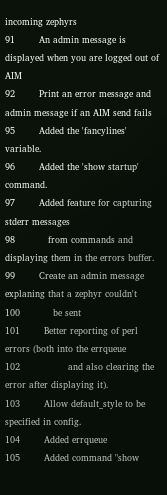incoming zephyrs
91        An admin message is displayed when you are logged out of AIM
92        Print an error message and admin message if an AIM send fails
95        Added the 'fancylines' variable.
96        Added the 'show startup' command.
97        Added feature for capturing stderr messages
98           from commands and displaying them in the errors buffer.
99        Create an admin message explaning that a zephyr couldn't
100           be sent
101        Better reporting of perl errors (both into the errqueue
102                and also clearing the error after displaying it).
103        Allow default_style to be specified in config.
104        Added errqueue
105        Added command "show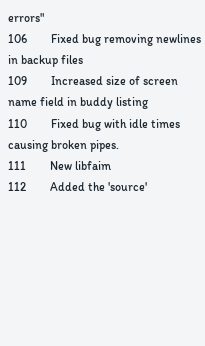errors"
106        Fixed bug removing newlines in backup files
109        Increased size of screen name field in buddy listing
110        Fixed bug with idle times causing broken pipes.
111        New libfaim
112        Added the 'source'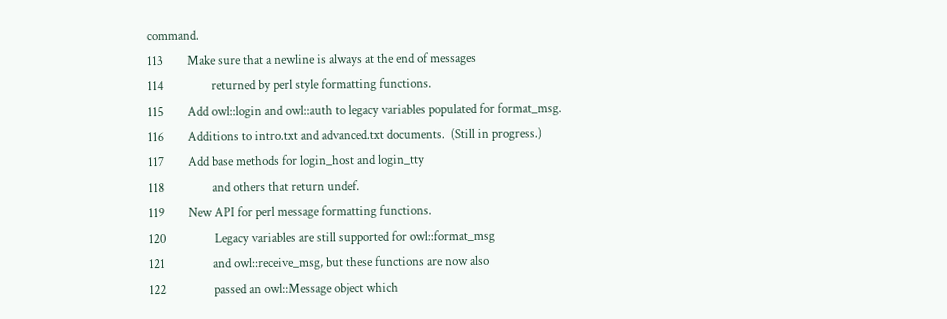command.
113        Make sure that a newline is always at the end of messages
114                returned by perl style formatting functions.
115        Add owl::login and owl::auth to legacy variables populated for format_msg.
116        Additions to intro.txt and advanced.txt documents.  (Still in progress.)
117        Add base methods for login_host and login_tty
118                and others that return undef.
119        New API for perl message formatting functions.
120                Legacy variables are still supported for owl::format_msg
121                and owl::receive_msg, but these functions are now also
122                passed an owl::Message object which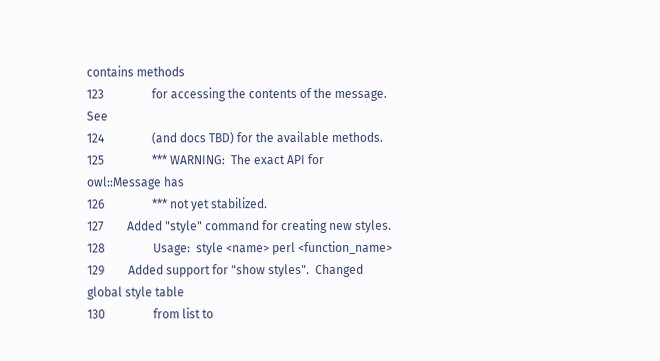contains methods
123                for accessing the contents of the message.  See
124                (and docs TBD) for the available methods.
125                *** WARNING:  The exact API for owl::Message has
126                *** not yet stabilized.
127        Added "style" command for creating new styles.
128                Usage:  style <name> perl <function_name>
129        Added support for "show styles".  Changed global style table
130                from list to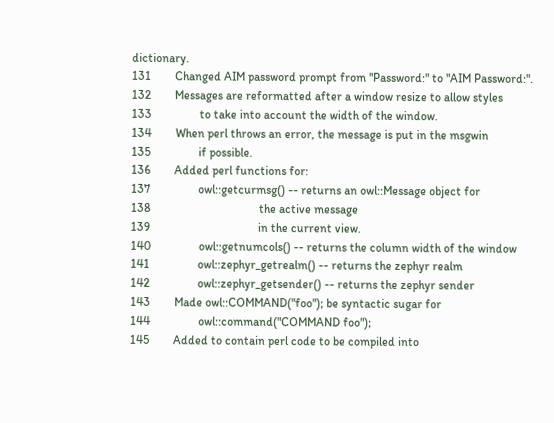dictionary.
131        Changed AIM password prompt from "Password:" to "AIM Password:".
132        Messages are reformatted after a window resize to allow styles
133                to take into account the width of the window.
134        When perl throws an error, the message is put in the msgwin
135                if possible.
136        Added perl functions for:
137                owl::getcurmsg() -- returns an owl::Message object for
138                                    the active message
139                                    in the current view.
140                owl::getnumcols() -- returns the column width of the window
141                owl::zephyr_getrealm() -- returns the zephyr realm
142                owl::zephyr_getsender() -- returns the zephyr sender
143        Made owl::COMMAND("foo"); be syntactic sugar for
144                owl::command("COMMAND foo");
145        Added to contain perl code to be compiled into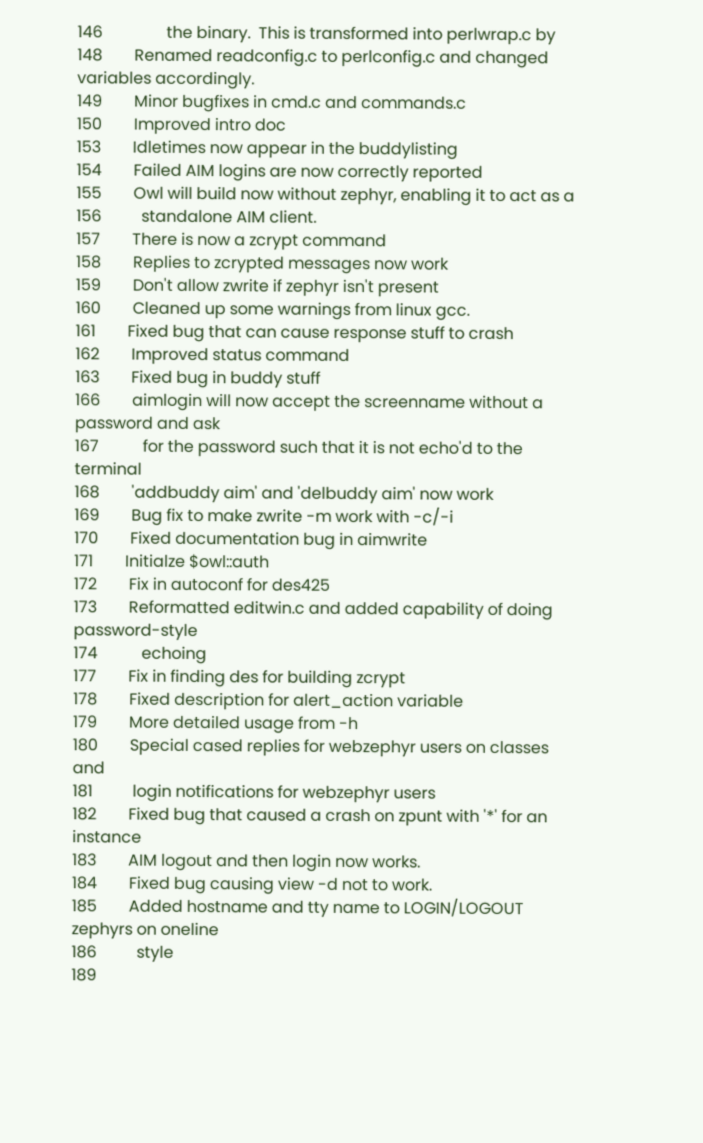146                the binary.  This is transformed into perlwrap.c by
148        Renamed readconfig.c to perlconfig.c and changed variables accordingly.
149        Minor bugfixes in cmd.c and commands.c
150        Improved intro doc
153        Idletimes now appear in the buddylisting
154        Failed AIM logins are now correctly reported
155        Owl will build now without zephyr, enabling it to act as a
156          standalone AIM client.
157        There is now a zcrypt command
158        Replies to zcrypted messages now work
159        Don't allow zwrite if zephyr isn't present
160        Cleaned up some warnings from linux gcc.
161        Fixed bug that can cause response stuff to crash
162        Improved status command
163        Fixed bug in buddy stuff
166        aimlogin will now accept the screenname without a password and ask
167           for the password such that it is not echo'd to the terminal
168        'addbuddy aim' and 'delbuddy aim' now work
169        Bug fix to make zwrite -m work with -c/-i
170        Fixed documentation bug in aimwrite
171        Initialze $owl::auth
172        Fix in autoconf for des425
173        Reformatted editwin.c and added capability of doing password-style
174           echoing
177        Fix in finding des for building zcrypt
178        Fixed description for alert_action variable
179        More detailed usage from -h
180        Special cased replies for webzephyr users on classes and
181          login notifications for webzephyr users
182        Fixed bug that caused a crash on zpunt with '*' for an instance
183        AIM logout and then login now works.
184        Fixed bug causing view -d not to work.
185        Added hostname and tty name to LOGIN/LOGOUT zephyrs on oneline
186          style
189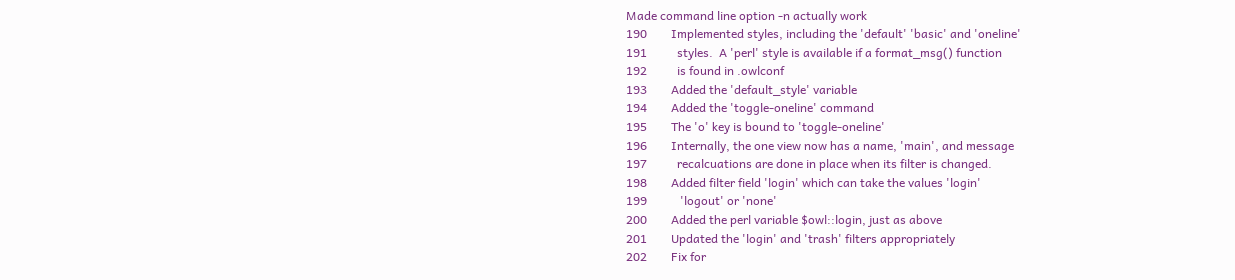Made command line option -n actually work
190        Implemented styles, including the 'default' 'basic' and 'oneline'
191          styles.  A 'perl' style is available if a format_msg() function
192          is found in .owlconf
193        Added the 'default_style' variable
194        Added the 'toggle-oneline' command
195        The 'o' key is bound to 'toggle-oneline'
196        Internally, the one view now has a name, 'main', and message
197          recalcuations are done in place when its filter is changed.
198        Added filter field 'login' which can take the values 'login'
199           'logout' or 'none'
200        Added the perl variable $owl::login, just as above
201        Updated the 'login' and 'trash' filters appropriately
202        Fix for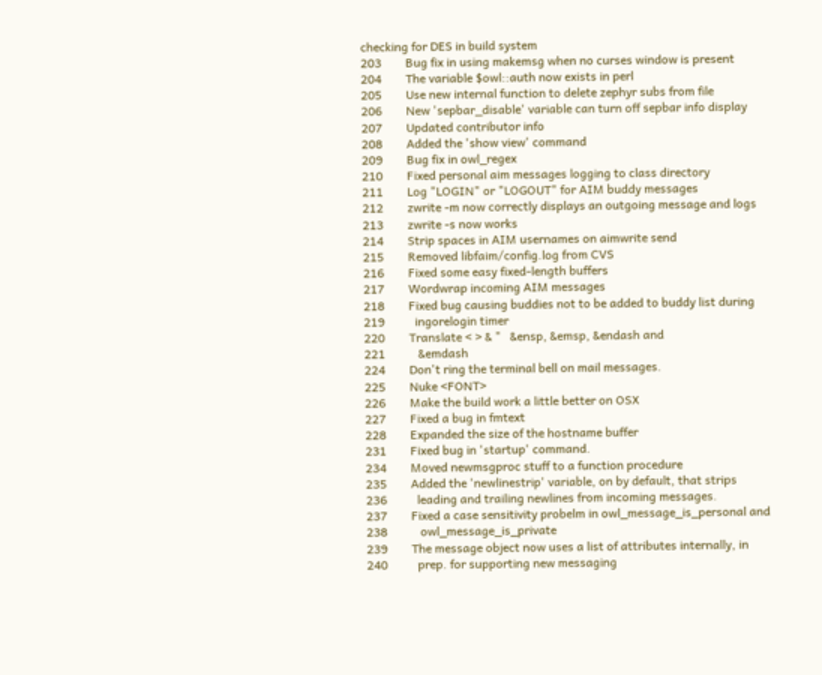checking for DES in build system
203        Bug fix in using makemsg when no curses window is present
204        The variable $owl::auth now exists in perl
205        Use new internal function to delete zephyr subs from file
206        New 'sepbar_disable' variable can turn off sepbar info display
207        Updated contributor info
208        Added the 'show view' command
209        Bug fix in owl_regex
210        Fixed personal aim messages logging to class directory
211        Log "LOGIN" or "LOGOUT" for AIM buddy messages
212        zwrite -m now correctly displays an outgoing message and logs
213        zwrite -s now works
214        Strip spaces in AIM usernames on aimwrite send
215        Removed libfaim/config.log from CVS
216        Fixed some easy fixed-length buffers
217        Wordwrap incoming AIM messages
218        Fixed bug causing buddies not to be added to buddy list during
219          ingorelogin timer
220        Translate < > & "   &ensp, &emsp, &endash and
221           &emdash
224        Don't ring the terminal bell on mail messages.
225        Nuke <FONT>
226        Make the build work a little better on OSX
227        Fixed a bug in fmtext
228        Expanded the size of the hostname buffer
231        Fixed bug in 'startup' command.
234        Moved newmsgproc stuff to a function procedure
235        Added the 'newlinestrip' variable, on by default, that strips
236          leading and trailing newlines from incoming messages.
237        Fixed a case sensitivity probelm in owl_message_is_personal and
238           owl_message_is_private
239        The message object now uses a list of attributes internally, in
240          prep. for supporting new messaging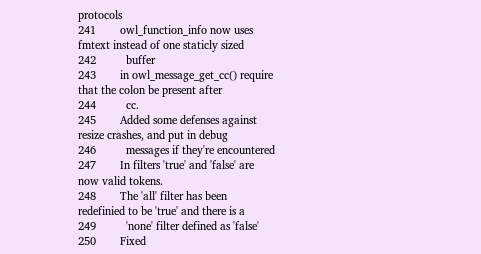protocols
241        owl_function_info now uses fmtext instead of one staticly sized
242          buffer
243        in owl_message_get_cc() require that the colon be present after
244          cc.
245        Added some defenses against resize crashes, and put in debug
246          messages if they're encountered
247        In filters 'true' and 'false' are now valid tokens.
248        The 'all' filter has been redefinied to be 'true' and there is a
249          'none' filter defined as 'false'
250        Fixed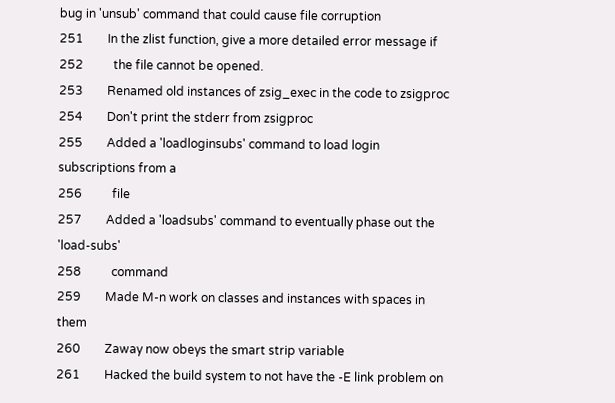bug in 'unsub' command that could cause file corruption
251        In the zlist function, give a more detailed error message if
252          the file cannot be opened.
253        Renamed old instances of zsig_exec in the code to zsigproc
254        Don't print the stderr from zsigproc
255        Added a 'loadloginsubs' command to load login subscriptions from a
256          file
257        Added a 'loadsubs' command to eventually phase out the 'load-subs'
258          command
259        Made M-n work on classes and instances with spaces in them
260        Zaway now obeys the smart strip variable
261        Hacked the build system to not have the -E link problem on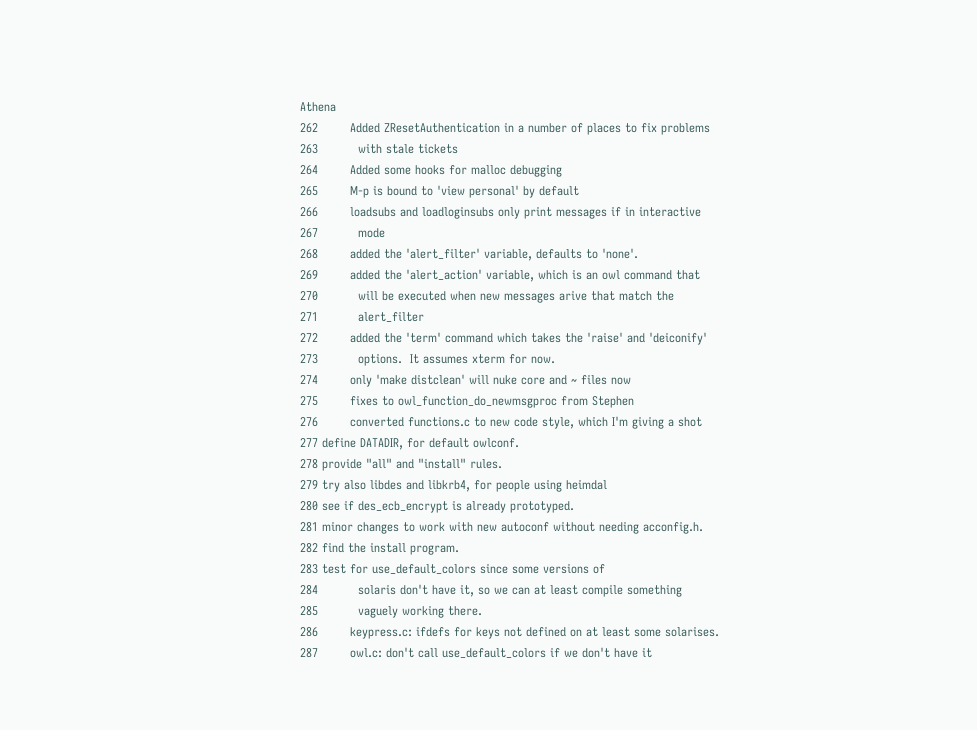Athena
262        Added ZResetAuthentication in a number of places to fix problems
263          with stale tickets
264        Added some hooks for malloc debugging
265        M-p is bound to 'view personal' by default
266        loadsubs and loadloginsubs only print messages if in interactive
267          mode
268        added the 'alert_filter' variable, defaults to 'none'.
269        added the 'alert_action' variable, which is an owl command that
270          will be executed when new messages arive that match the
271          alert_filter
272        added the 'term' command which takes the 'raise' and 'deiconify'
273          options.  It assumes xterm for now.
274        only 'make distclean' will nuke core and ~ files now
275        fixes to owl_function_do_newmsgproc from Stephen
276        converted functions.c to new code style, which I'm giving a shot
277 define DATADIR, for default owlconf.
278 provide "all" and "install" rules.
279 try also libdes and libkrb4, for people using heimdal
280 see if des_ecb_encrypt is already prototyped.
281 minor changes to work with new autoconf without needing acconfig.h.
282 find the install program.
283 test for use_default_colors since some versions of
284          solaris don't have it, so we can at least compile something
285          vaguely working there.
286        keypress.c: ifdefs for keys not defined on at least some solarises.
287        owl.c: don't call use_default_colors if we don't have it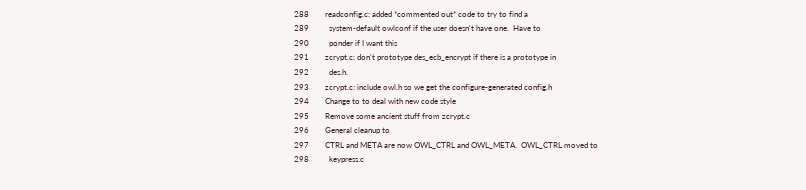288        readconfig.c: added *commented out* code to try to find a
289          system-default owlconf if the user doesn't have one.  Have to
290          ponder if I want this
291        zcrypt.c: don't prototype des_ecb_encrypt if there is a prototype in
292          des.h.
293        zcrypt.c: include owl.h so we get the configure-generated config.h
294        Change to to deal with new code style
295        Remove some ancient stuff from zcrypt.c
296        General cleanup to
297        CTRL and META are now OWL_CTRL and OWL_META.  OWL_CTRL moved to
298          keypress.c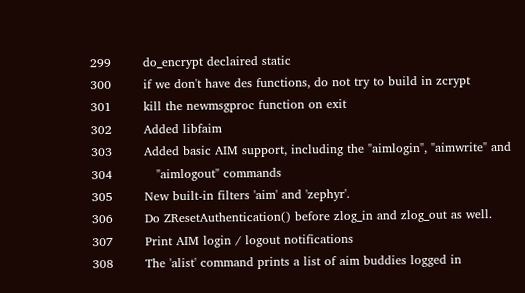299        do_encrypt declaired static
300        if we don't have des functions, do not try to build in zcrypt
301        kill the newmsgproc function on exit
302        Added libfaim
303        Added basic AIM support, including the "aimlogin", "aimwrite" and
304           "aimlogout" commands
305        New built-in filters 'aim' and 'zephyr'.
306        Do ZResetAuthentication() before zlog_in and zlog_out as well.
307        Print AIM login / logout notifications
308        The 'alist' command prints a list of aim buddies logged in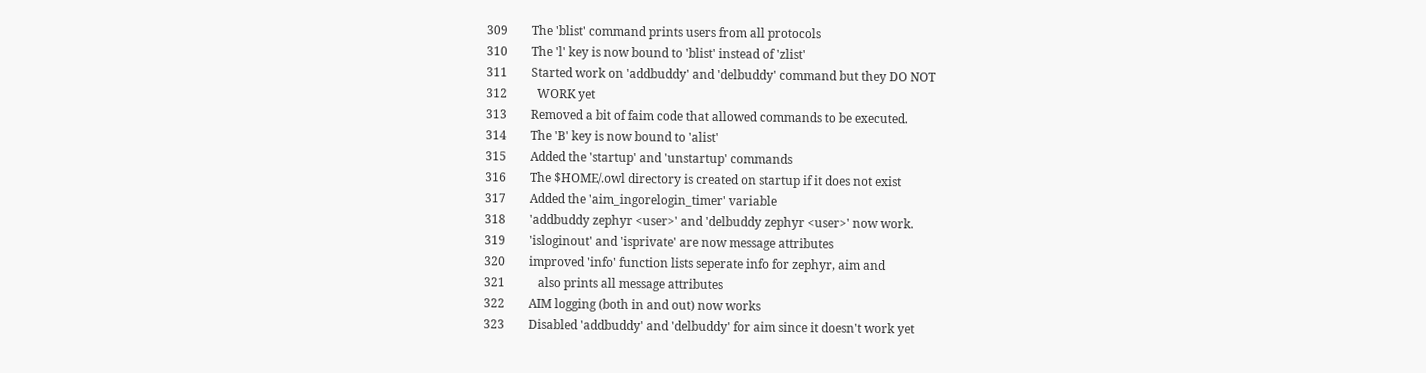309        The 'blist' command prints users from all protocols
310        The 'l' key is now bound to 'blist' instead of 'zlist'
311        Started work on 'addbuddy' and 'delbuddy' command but they DO NOT
312          WORK yet
313        Removed a bit of faim code that allowed commands to be executed.
314        The 'B' key is now bound to 'alist'
315        Added the 'startup' and 'unstartup' commands
316        The $HOME/.owl directory is created on startup if it does not exist
317        Added the 'aim_ingorelogin_timer' variable
318        'addbuddy zephyr <user>' and 'delbuddy zephyr <user>' now work.
319        'isloginout' and 'isprivate' are now message attributes
320        improved 'info' function lists seperate info for zephyr, aim and
321           also prints all message attributes
322        AIM logging (both in and out) now works
323        Disabled 'addbuddy' and 'delbuddy' for aim since it doesn't work yet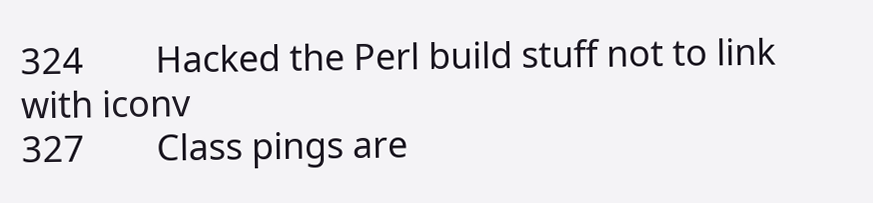324        Hacked the Perl build stuff not to link with iconv
327        Class pings are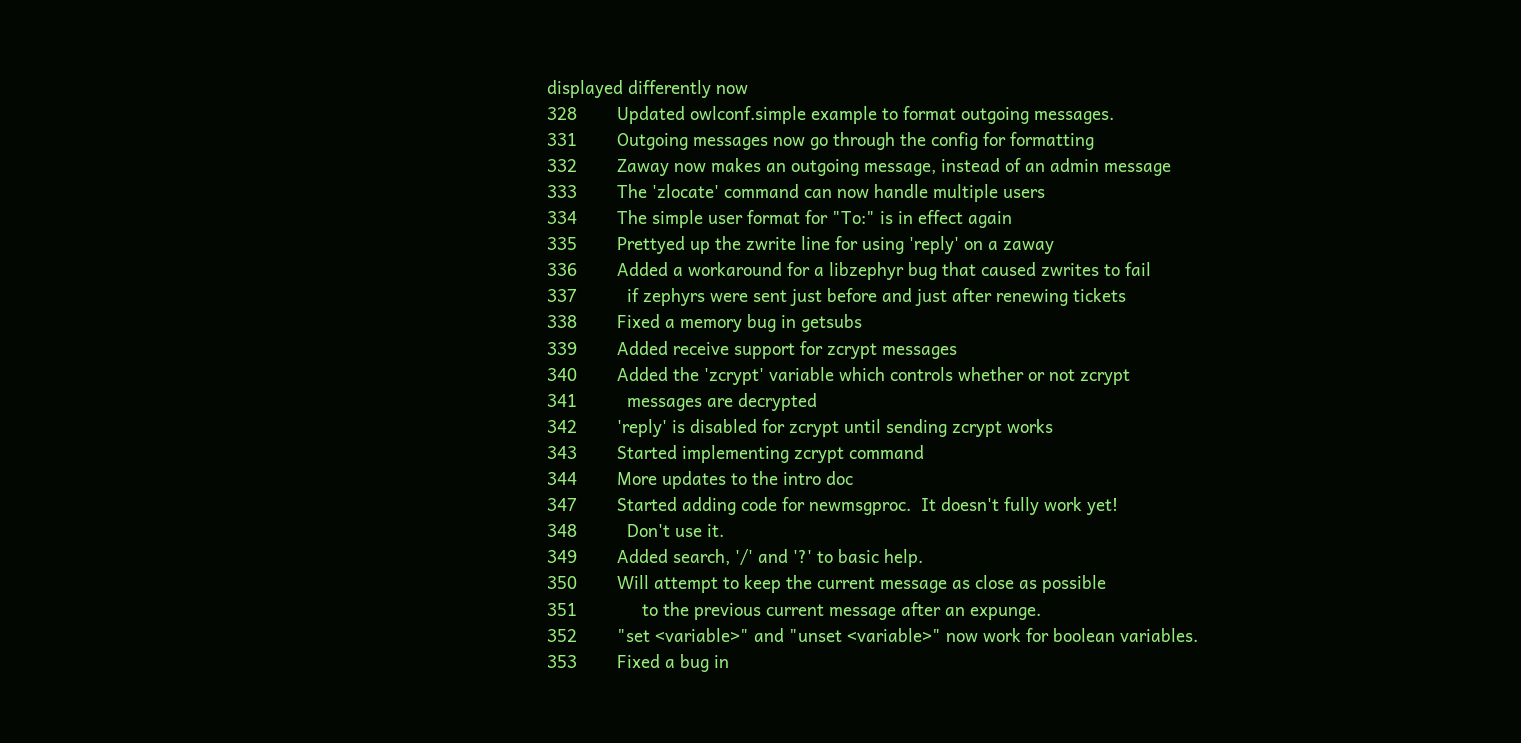displayed differently now
328        Updated owlconf.simple example to format outgoing messages.
331        Outgoing messages now go through the config for formatting
332        Zaway now makes an outgoing message, instead of an admin message
333        The 'zlocate' command can now handle multiple users
334        The simple user format for "To:" is in effect again
335        Prettyed up the zwrite line for using 'reply' on a zaway
336        Added a workaround for a libzephyr bug that caused zwrites to fail
337          if zephyrs were sent just before and just after renewing tickets
338        Fixed a memory bug in getsubs
339        Added receive support for zcrypt messages
340        Added the 'zcrypt' variable which controls whether or not zcrypt
341          messages are decrypted
342        'reply' is disabled for zcrypt until sending zcrypt works
343        Started implementing zcrypt command
344        More updates to the intro doc
347        Started adding code for newmsgproc.  It doesn't fully work yet!
348          Don't use it.
349        Added search, '/' and '?' to basic help.
350        Will attempt to keep the current message as close as possible
351             to the previous current message after an expunge.
352        "set <variable>" and "unset <variable>" now work for boolean variables.
353        Fixed a bug in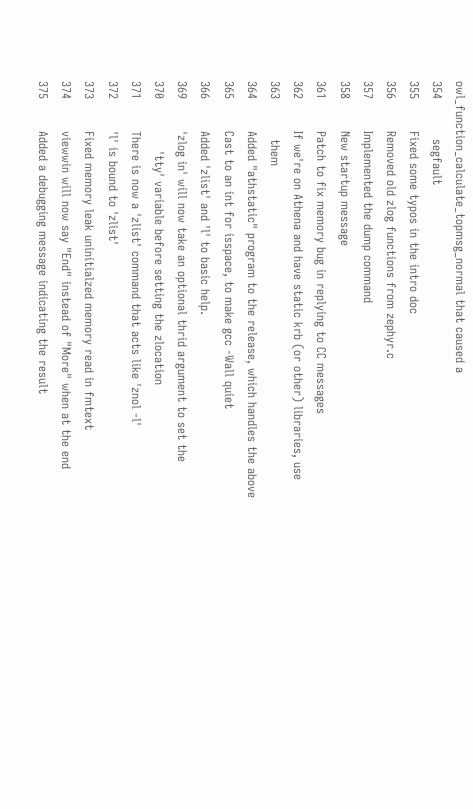owl_function_calculate_topmsg_normal that caused a
354          segfault
355        Fixed some typos in the intro doc
356        Removed old zlog functions from zephyr.c
357        Implemented the dump command
358        New startup message
361        Patch to fix memory bug in replying to CC messages
362        If we're on Athena and have static krb (or other) libraries, use
363          them
364        Added "athstatic" program to the release, which handles the above
365        Cast to an int for isspace, to make gcc -Wall quiet
366        Added 'zlist' and 'l' to basic help.
369        'zlog in' will now take an optional thrid argument to set the
370             'tty' variable before setting the zlocation
371        There is now a 'zlist' command that acts like 'znol -l'
372        'l' is bound to 'zlist'
373        Fixed memory leak uninitialzed memory read in fmtext
374        viewwin will now say "End" instead of "More" when at the end
375        Added a debugging message indicating the result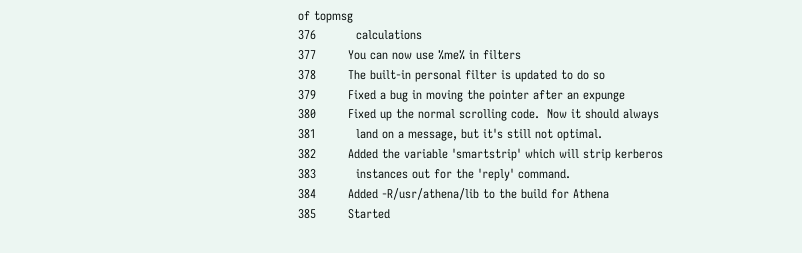of topmsg
376          calculations
377        You can now use %me% in filters
378        The built-in personal filter is updated to do so
379        Fixed a bug in moving the pointer after an expunge
380        Fixed up the normal scrolling code.  Now it should always
381          land on a message, but it's still not optimal.
382        Added the variable 'smartstrip' which will strip kerberos
383          instances out for the 'reply' command.
384        Added -R/usr/athena/lib to the build for Athena
385        Started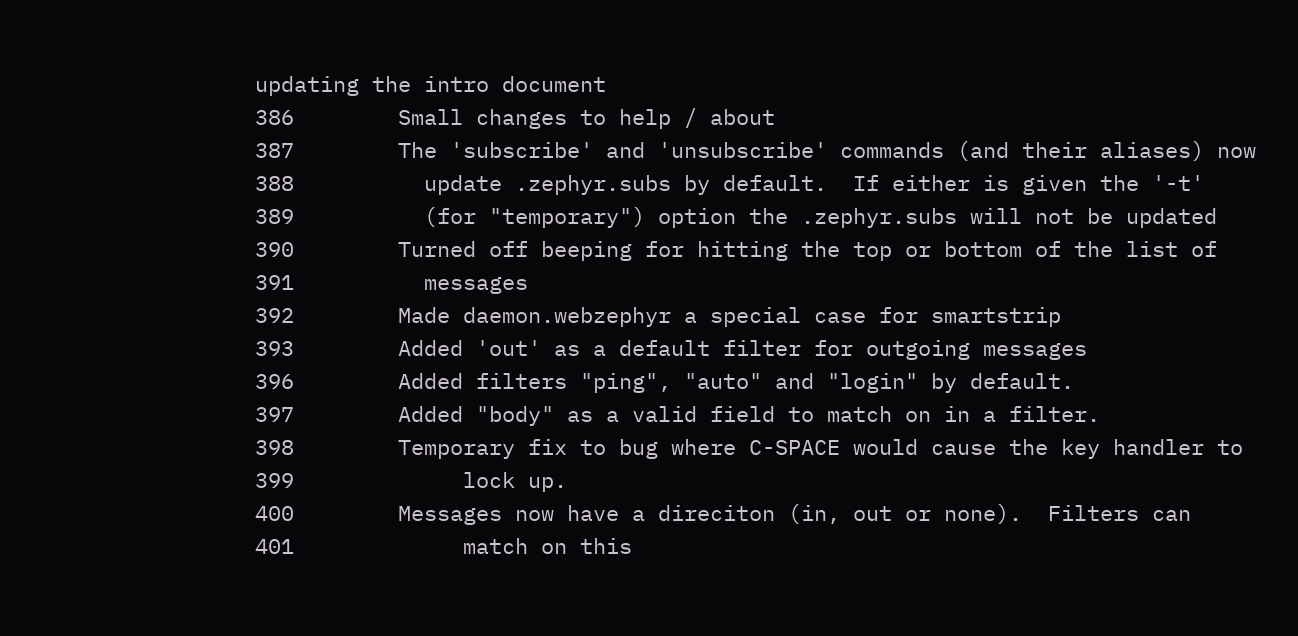updating the intro document
386        Small changes to help / about
387        The 'subscribe' and 'unsubscribe' commands (and their aliases) now
388          update .zephyr.subs by default.  If either is given the '-t'
389          (for "temporary") option the .zephyr.subs will not be updated
390        Turned off beeping for hitting the top or bottom of the list of
391          messages
392        Made daemon.webzephyr a special case for smartstrip
393        Added 'out' as a default filter for outgoing messages
396        Added filters "ping", "auto" and "login" by default.
397        Added "body" as a valid field to match on in a filter.
398        Temporary fix to bug where C-SPACE would cause the key handler to
399             lock up.
400        Messages now have a direciton (in, out or none).  Filters can
401             match on this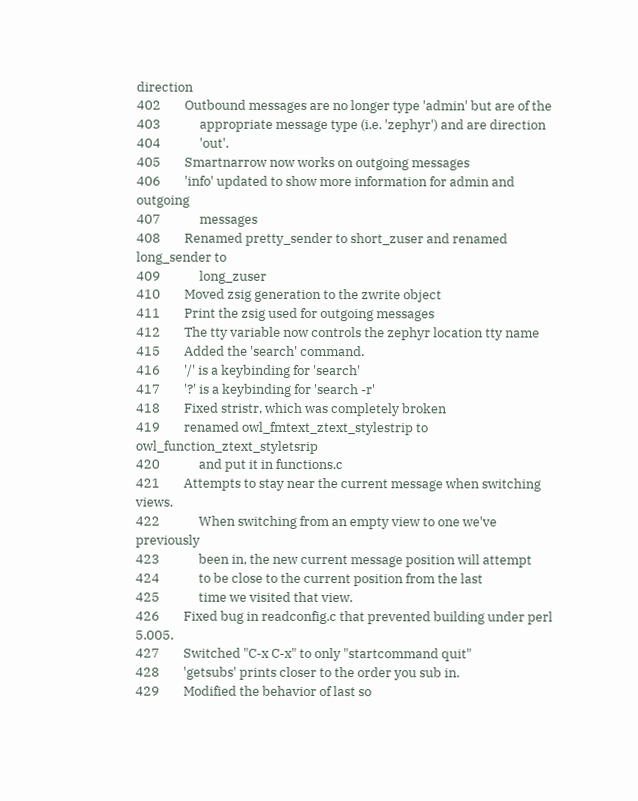direction
402        Outbound messages are no longer type 'admin' but are of the
403             appropriate message type (i.e. 'zephyr') and are direction
404             'out'.
405        Smartnarrow now works on outgoing messages
406        'info' updated to show more information for admin and outgoing
407             messages
408        Renamed pretty_sender to short_zuser and renamed long_sender to
409             long_zuser
410        Moved zsig generation to the zwrite object
411        Print the zsig used for outgoing messages
412        The tty variable now controls the zephyr location tty name
415        Added the 'search' command.
416        '/' is a keybinding for 'search'
417        '?' is a keybinding for 'search -r'
418        Fixed stristr, which was completely broken
419        renamed owl_fmtext_ztext_stylestrip to owl_function_ztext_styletsrip
420             and put it in functions.c
421        Attempts to stay near the current message when switching views.
422             When switching from an empty view to one we've previously
423             been in, the new current message position will attempt
424             to be close to the current position from the last
425             time we visited that view.
426        Fixed bug in readconfig.c that prevented building under perl 5.005.
427        Switched "C-x C-x" to only "startcommand quit"
428        'getsubs' prints closer to the order you sub in.
429        Modified the behavior of last so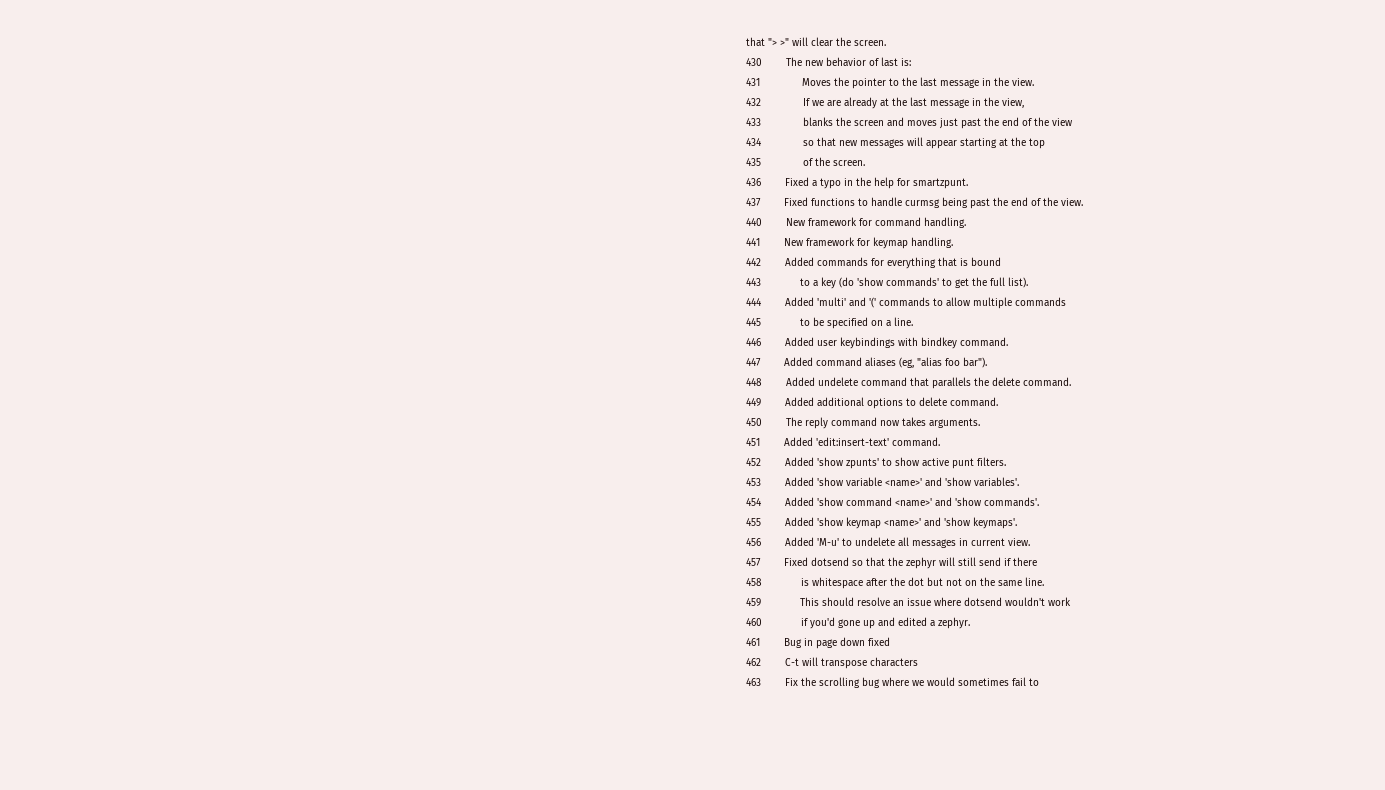that "> >" will clear the screen.
430        The new behavior of last is:
431              Moves the pointer to the last message in the view.
432              If we are already at the last message in the view,
433              blanks the screen and moves just past the end of the view
434              so that new messages will appear starting at the top
435              of the screen.
436        Fixed a typo in the help for smartzpunt.
437        Fixed functions to handle curmsg being past the end of the view.
440        New framework for command handling.
441        New framework for keymap handling.
442        Added commands for everything that is bound
443             to a key (do 'show commands' to get the full list).
444        Added 'multi' and '(' commands to allow multiple commands
445             to be specified on a line.
446        Added user keybindings with bindkey command.
447        Added command aliases (eg, "alias foo bar").
448        Added undelete command that parallels the delete command.
449        Added additional options to delete command.
450        The reply command now takes arguments.
451        Added 'edit:insert-text' command.
452        Added 'show zpunts' to show active punt filters.
453        Added 'show variable <name>' and 'show variables'.
454        Added 'show command <name>' and 'show commands'.
455        Added 'show keymap <name>' and 'show keymaps'.
456        Added 'M-u' to undelete all messages in current view.
457        Fixed dotsend so that the zephyr will still send if there
458             is whitespace after the dot but not on the same line.
459             This should resolve an issue where dotsend wouldn't work
460             if you'd gone up and edited a zephyr.
461        Bug in page down fixed
462        C-t will transpose characters
463        Fix the scrolling bug where we would sometimes fail to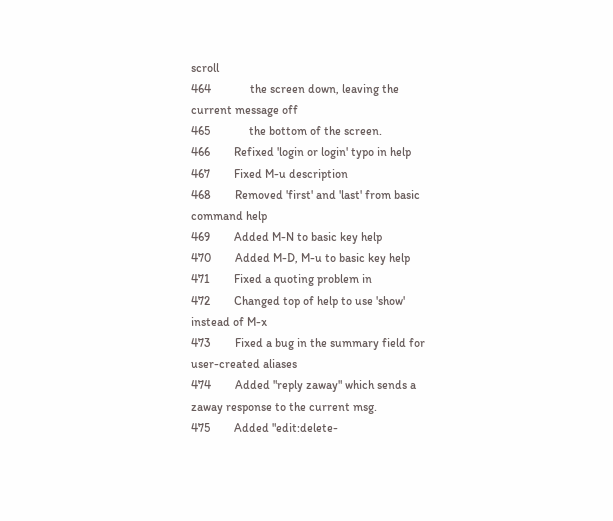scroll
464             the screen down, leaving the current message off
465             the bottom of the screen.
466        Refixed 'login or login' typo in help
467        Fixed M-u description
468        Removed 'first' and 'last' from basic command help
469        Added M-N to basic key help
470        Added M-D, M-u to basic key help
471        Fixed a quoting problem in
472        Changed top of help to use 'show' instead of M-x
473        Fixed a bug in the summary field for user-created aliases
474        Added "reply zaway" which sends a zaway response to the current msg.
475        Added "edit:delete-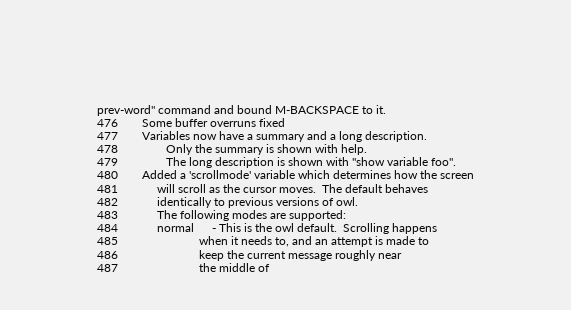prev-word" command and bound M-BACKSPACE to it.
476        Some buffer overruns fixed
477        Variables now have a summary and a long description.
478                Only the summary is shown with help.
479                The long description is shown with "show variable foo".
480        Added a 'scrollmode' variable which determines how the screen
481             will scroll as the cursor moves.  The default behaves
482             identically to previous versions of owl.
483             The following modes are supported:
484             normal      - This is the owl default.  Scrolling happens
485                           when it needs to, and an attempt is made to
486                           keep the current message roughly near
487                           the middle of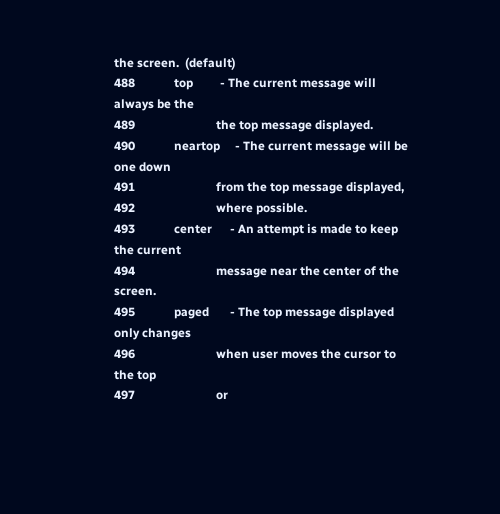the screen.  (default)
488             top         - The current message will always be the
489                           the top message displayed.
490             neartop     - The current message will be one down
491                           from the top message displayed,
492                           where possible.
493             center      - An attempt is made to keep the current
494                           message near the center of the screen.
495             paged       - The top message displayed only changes
496                           when user moves the cursor to the top
497                           or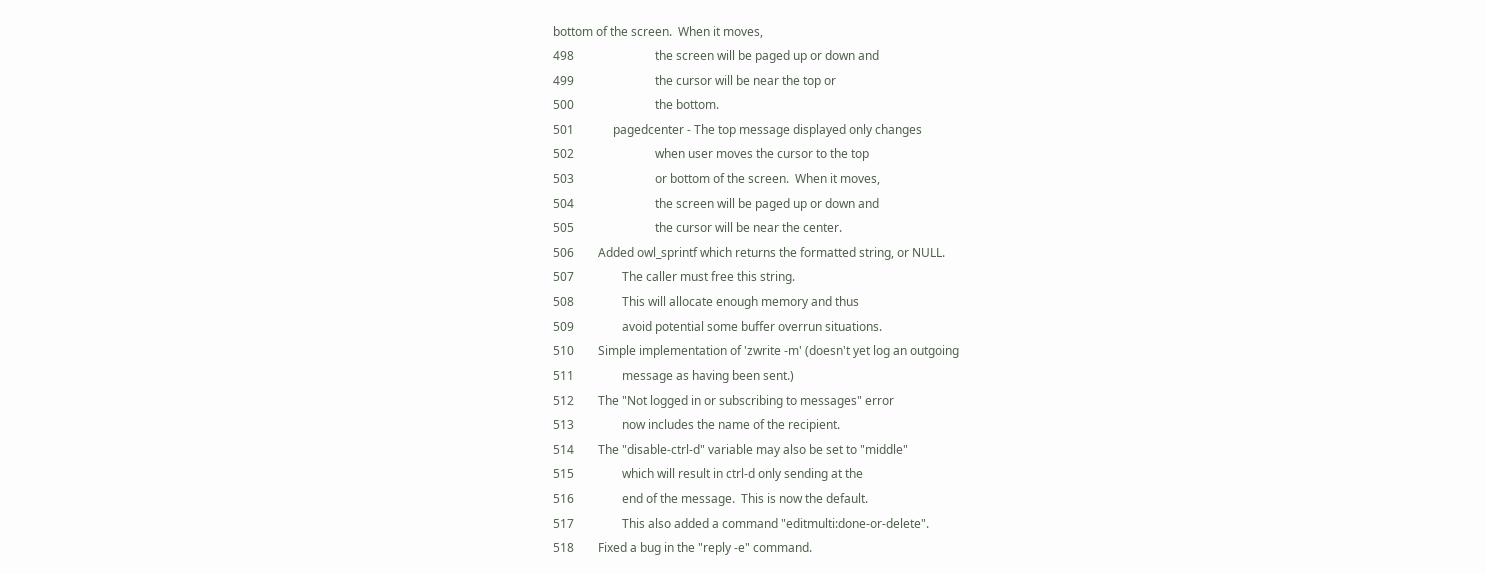bottom of the screen.  When it moves,
498                           the screen will be paged up or down and
499                           the cursor will be near the top or
500                           the bottom.
501             pagedcenter - The top message displayed only changes
502                           when user moves the cursor to the top
503                           or bottom of the screen.  When it moves,
504                           the screen will be paged up or down and
505                           the cursor will be near the center.
506        Added owl_sprintf which returns the formatted string, or NULL.
507                The caller must free this string.
508                This will allocate enough memory and thus
509                avoid potential some buffer overrun situations.
510        Simple implementation of 'zwrite -m' (doesn't yet log an outgoing
511                message as having been sent.)
512        The "Not logged in or subscribing to messages" error
513                now includes the name of the recipient.
514        The "disable-ctrl-d" variable may also be set to "middle"
515                which will result in ctrl-d only sending at the
516                end of the message.  This is now the default.
517                This also added a command "editmulti:done-or-delete".
518        Fixed a bug in the "reply -e" command.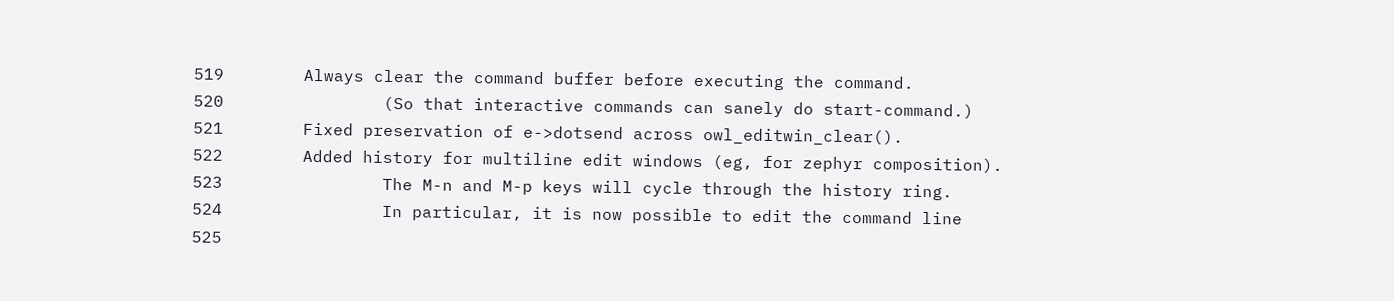519        Always clear the command buffer before executing the command.
520                (So that interactive commands can sanely do start-command.)
521        Fixed preservation of e->dotsend across owl_editwin_clear().
522        Added history for multiline edit windows (eg, for zephyr composition).
523                The M-n and M-p keys will cycle through the history ring.
524                In particular, it is now possible to edit the command line
525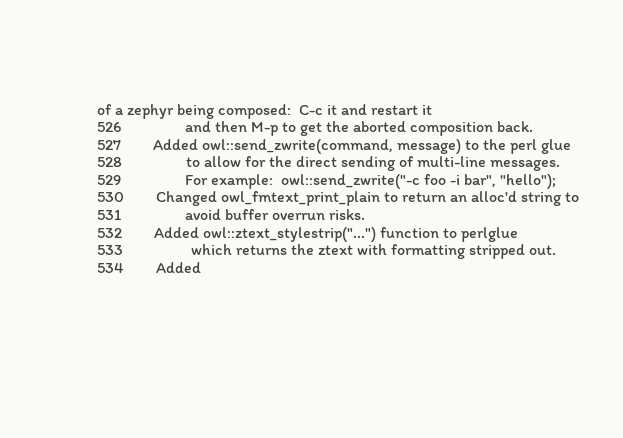of a zephyr being composed:  C-c it and restart it
526                and then M-p to get the aborted composition back.
527        Added owl::send_zwrite(command, message) to the perl glue
528                to allow for the direct sending of multi-line messages.
529                For example:  owl::send_zwrite("-c foo -i bar", "hello");
530        Changed owl_fmtext_print_plain to return an alloc'd string to
531                avoid buffer overrun risks.
532        Added owl::ztext_stylestrip("...") function to perlglue
533                 which returns the ztext with formatting stripped out.
534        Added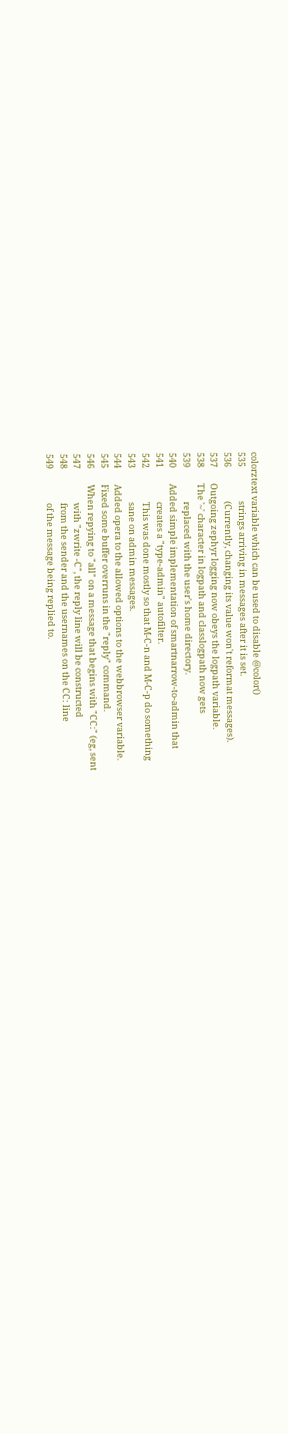colorztext variable which can be used to disable @color()
535                 strings arriving in messages after it is set.
536                 (Currently, changing its value won't reformat messages).
537        Outgoing zephyr logging now obeys the logpath variable.
538        The '~' character in logpath and classlogpath now gets
539                 replaced with the user's home directory.
540        Added simple implementation of smartnarrow-to-admin that
541                 creates a "type-admin" autofilter.
542                 This was done mostly so that M-C-n and M-C-p do something
543                 sane on admin messages.
544        Added opera to the allowed options to the webbrowser variable.
545        Fixed some buffer overruns in the "reply" command.
546        When repying to "all" on a message that begins with "CC:" (eg, sent
547                 with "zwrite -C", the reply line will be constructed
548                 from the sender and the usernames on the CC: line
549                 of the message being replied to.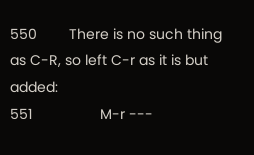550        There is no such thing as C-R, so left C-r as it is but added:
551                 M-r ---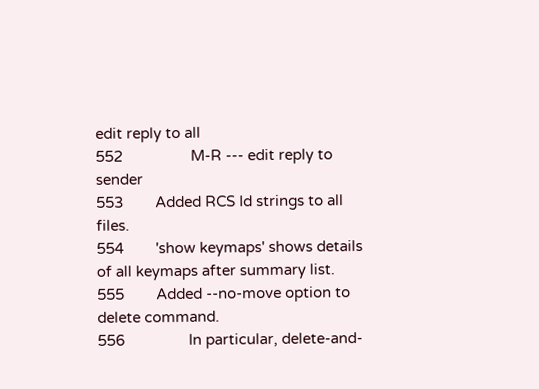edit reply to all
552                 M-R --- edit reply to sender
553        Added RCS Id strings to all files.
554        'show keymaps' shows details of all keymaps after summary list.
555        Added --no-move option to delete command.
556                In particular, delete-and-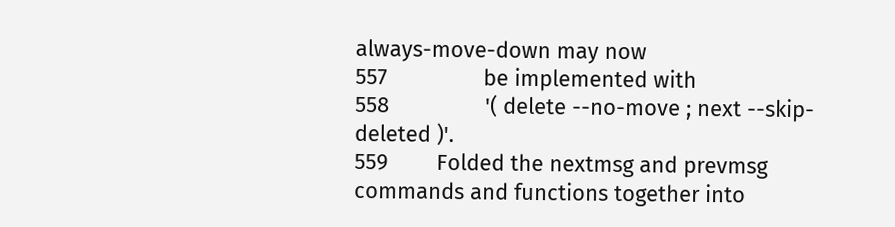always-move-down may now
557                be implemented with
558                '( delete --no-move ; next --skip-deleted )'.
559        Folded the nextmsg and prevmsg commands and functions together into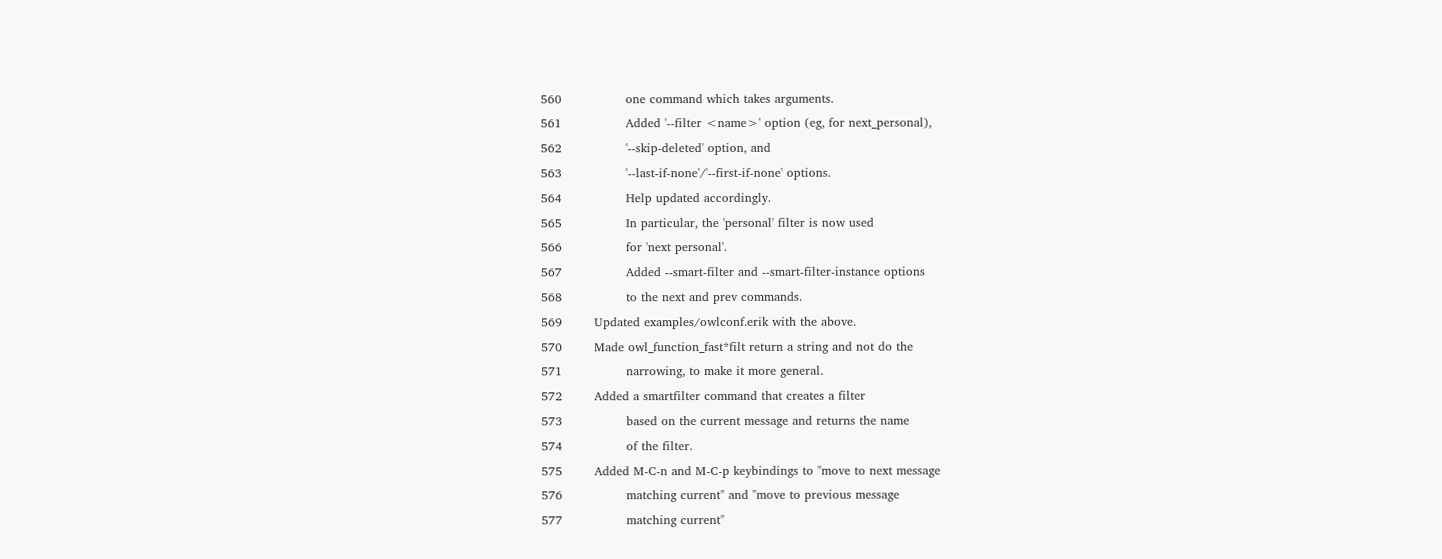560                one command which takes arguments.
561                Added '--filter <name>' option (eg, for next_personal),
562                '--skip-deleted' option, and
563                '--last-if-none'/'--first-if-none' options.
564                Help updated accordingly.
565                In particular, the 'personal' filter is now used
566                for 'next personal'.
567                Added --smart-filter and --smart-filter-instance options
568                to the next and prev commands.
569        Updated examples/owlconf.erik with the above.
570        Made owl_function_fast*filt return a string and not do the
571                narrowing, to make it more general.
572        Added a smartfilter command that creates a filter
573                based on the current message and returns the name
574                of the filter.
575        Added M-C-n and M-C-p keybindings to "move to next message
576                matching current" and "move to previous message
577                matching current"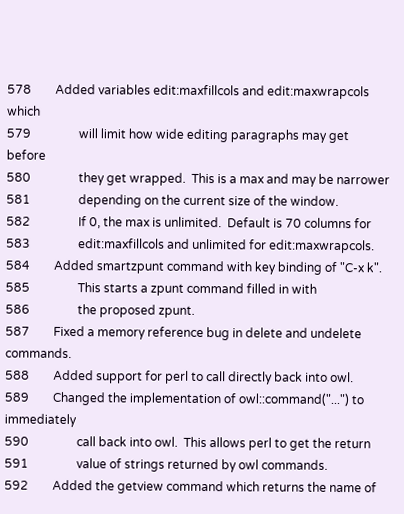578        Added variables edit:maxfillcols and edit:maxwrapcols which
579                will limit how wide editing paragraphs may get before
580                they get wrapped.  This is a max and may be narrower
581                depending on the current size of the window.
582                If 0, the max is unlimited.  Default is 70 columns for
583                edit:maxfillcols and unlimited for edit:maxwrapcols.
584        Added smartzpunt command with key binding of "C-x k".
585                This starts a zpunt command filled in with
586                the proposed zpunt.
587        Fixed a memory reference bug in delete and undelete commands.
588        Added support for perl to call directly back into owl.
589        Changed the implementation of owl::command("...") to immediately
590                call back into owl.  This allows perl to get the return
591                value of strings returned by owl commands.
592        Added the getview command which returns the name of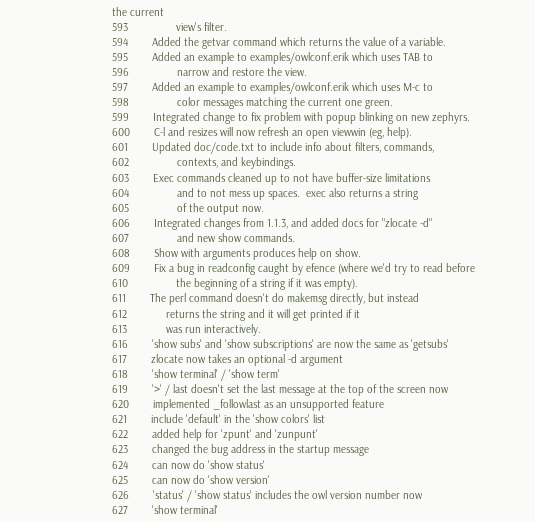the current
593                view's filter.
594        Added the getvar command which returns the value of a variable.
595        Added an example to examples/owlconf.erik which uses TAB to
596                narrow and restore the view.
597        Added an example to examples/owlconf.erik which uses M-c to
598                color messages matching the current one green.
599        Integrated change to fix problem with popup blinking on new zephyrs.
600        C-l and resizes will now refresh an open viewwin (eg, help).
601        Updated doc/code.txt to include info about filters, commands,
602                contexts, and keybindings.
603        Exec commands cleaned up to not have buffer-size limitations
604                and to not mess up spaces.  exec also returns a string
605                of the output now.
606        Integrated changes from 1.1.3, and added docs for "zlocate -d"
607                and new show commands.
608        Show with arguments produces help on show.
609        Fix a bug in readconfig caught by efence (where we'd try to read before
610                the beginning of a string if it was empty).
611        The perl command doesn't do makemsg directly, but instead
612             returns the string and it will get printed if it
613             was run interactively.
616        'show subs' and 'show subscriptions' are now the same as 'getsubs'
617        zlocate now takes an optional -d argument
618        'show terminal' / 'show term'
619        '>' / last doesn't set the last message at the top of the screen now
620        implemented _followlast as an unsupported feature
621        include 'default' in the 'show colors' list
622        added help for 'zpunt' and 'zunpunt'
623        changed the bug address in the startup message
624        can now do 'show status'
625        can now do 'show version'
626        'status' / 'show status' includes the owl version number now
627        'show terminal'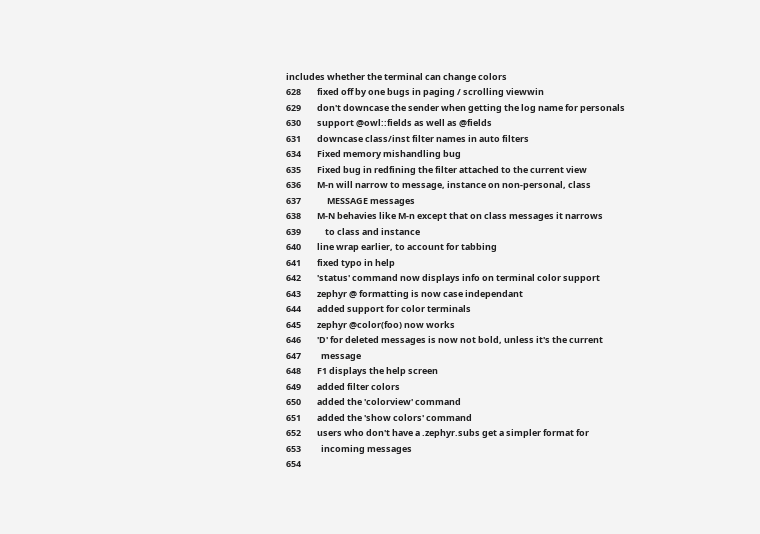includes whether the terminal can change colors
628        fixed off by one bugs in paging / scrolling viewwin
629        don't downcase the sender when getting the log name for personals
630        support @owl::fields as well as @fields
631        downcase class/inst filter names in auto filters
634        Fixed memory mishandling bug
635        Fixed bug in redfining the filter attached to the current view
636        M-n will narrow to message, instance on non-personal, class
637             MESSAGE messages
638        M-N behavies like M-n except that on class messages it narrows
639            to class and instance
640        line wrap earlier, to account for tabbing
641        fixed typo in help
642        'status' command now displays info on terminal color support
643        zephyr @ formatting is now case independant
644        added support for color terminals
645        zephyr @color(foo) now works
646        'D' for deleted messages is now not bold, unless it's the current
647          message
648        F1 displays the help screen
649        added filter colors
650        added the 'colorview' command
651        added the 'show colors' command
652        users who don't have a .zephyr.subs get a simpler format for
653          incoming messages
654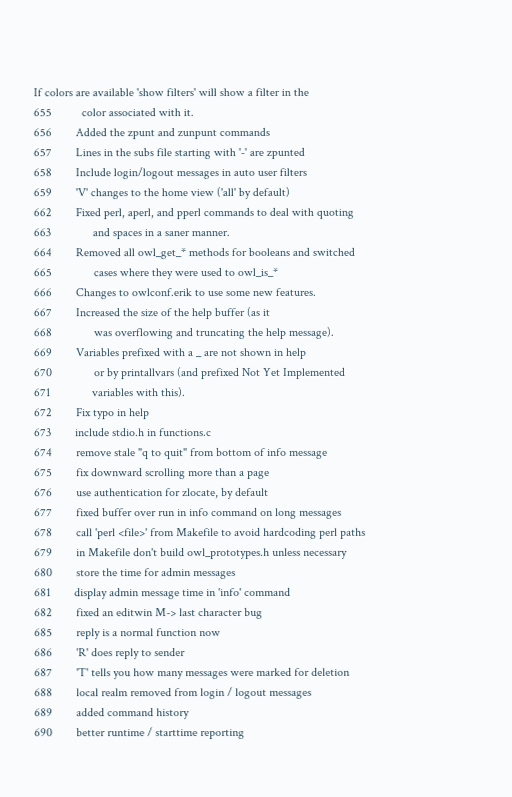If colors are available 'show filters' will show a filter in the
655          color associated with it.
656        Added the zpunt and zunpunt commands
657        Lines in the subs file starting with '-' are zpunted
658        Include login/logout messages in auto user filters
659        'V' changes to the home view ('all' by default)
662        Fixed perl, aperl, and pperl commands to deal with quoting
663              and spaces in a saner manner.
664        Removed all owl_get_* methods for booleans and switched
665              cases where they were used to owl_is_*
666        Changes to owlconf.erik to use some new features.
667        Increased the size of the help buffer (as it
668              was overflowing and truncating the help message).
669        Variables prefixed with a _ are not shown in help
670              or by printallvars (and prefixed Not Yet Implemented
671              variables with this).
672        Fix typo in help
673        include stdio.h in functions.c
674        remove stale "q to quit" from bottom of info message
675        fix downward scrolling more than a page
676        use authentication for zlocate, by default
677        fixed buffer over run in info command on long messages
678        call 'perl <file>' from Makefile to avoid hardcoding perl paths
679        in Makefile don't build owl_prototypes.h unless necessary
680        store the time for admin messages
681        display admin message time in 'info' command
682        fixed an editwin M-> last character bug
685        reply is a normal function now
686        'R' does reply to sender
687        'T' tells you how many messages were marked for deletion
688        local realm removed from login / logout messages
689        added command history
690        better runtime / starttime reporting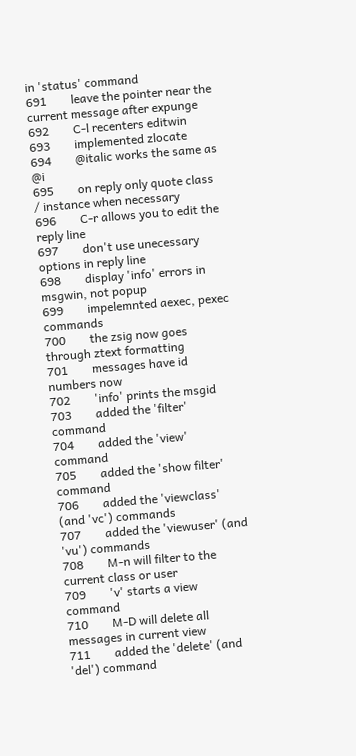in 'status' command
691        leave the pointer near the current message after expunge
692        C-l recenters editwin
693        implemented zlocate
694        @italic works the same as @i
695        on reply only quote class / instance when necessary
696        C-r allows you to edit the reply line
697        don't use unecessary options in reply line
698        display 'info' errors in msgwin, not popup
699        impelemnted aexec, pexec commands
700        the zsig now goes through ztext formatting
701        messages have id numbers now
702        'info' prints the msgid
703        added the 'filter' command
704        added the 'view' command
705        added the 'show filter' command
706        added the 'viewclass' (and 'vc') commands
707        added the 'viewuser' (and 'vu') commands
708        M-n will filter to the current class or user
709        'v' starts a view command
710        M-D will delete all messages in current view
711        added the 'delete' (and 'del') command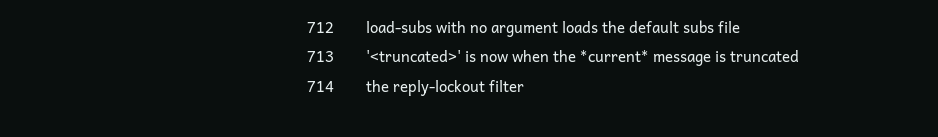712        load-subs with no argument loads the default subs file
713        '<truncated>' is now when the *current* message is truncated
714        the reply-lockout filter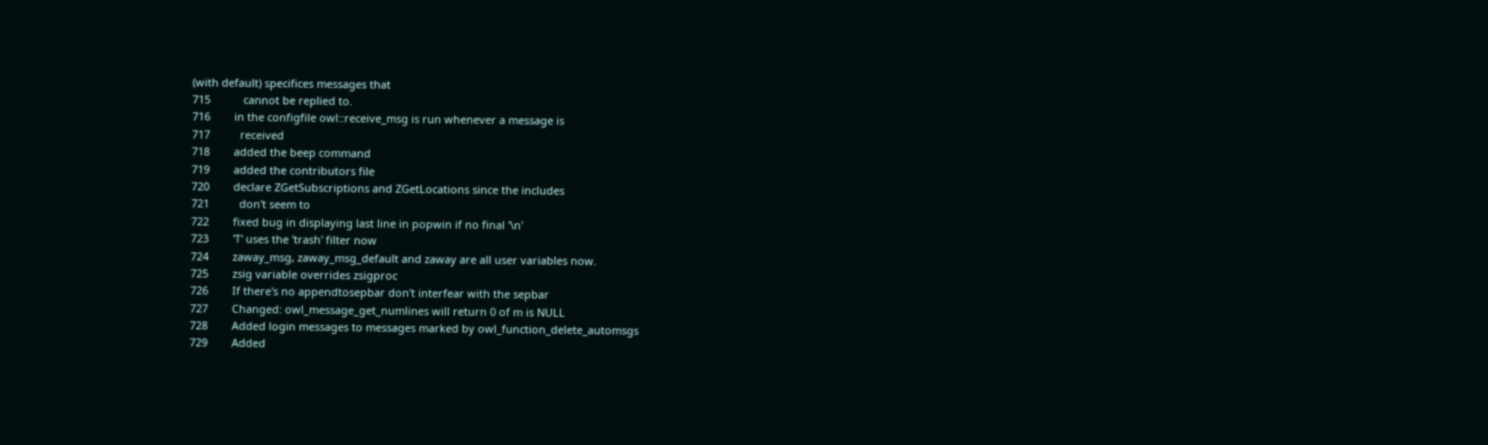(with default) specifices messages that
715           cannot be replied to.
716        in the configfile owl::receive_msg is run whenever a message is
717          received
718        added the beep command
719        added the contributors file
720        declare ZGetSubscriptions and ZGetLocations since the includes
721          don't seem to
722        fixed bug in displaying last line in popwin if no final '\n'
723        'T' uses the 'trash' filter now
724        zaway_msg, zaway_msg_default and zaway are all user variables now.
725        zsig variable overrides zsigproc
726        If there's no appendtosepbar don't interfear with the sepbar
727        Changed: owl_message_get_numlines will return 0 of m is NULL
728        Added login messages to messages marked by owl_function_delete_automsgs
729        Added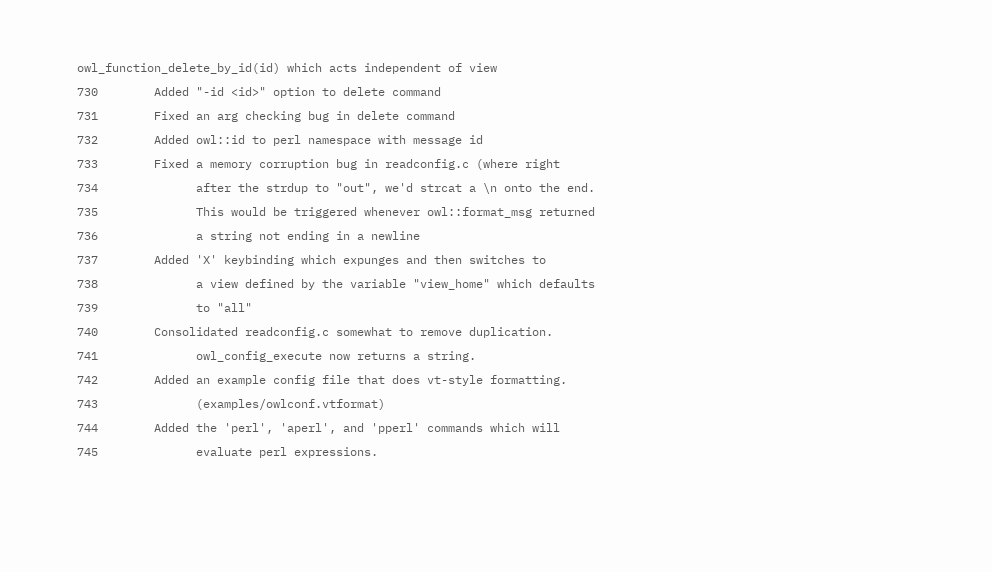owl_function_delete_by_id(id) which acts independent of view
730        Added "-id <id>" option to delete command
731        Fixed an arg checking bug in delete command
732        Added owl::id to perl namespace with message id
733        Fixed a memory corruption bug in readconfig.c (where right
734              after the strdup to "out", we'd strcat a \n onto the end.
735              This would be triggered whenever owl::format_msg returned
736              a string not ending in a newline
737        Added 'X' keybinding which expunges and then switches to
738              a view defined by the variable "view_home" which defaults
739              to "all"
740        Consolidated readconfig.c somewhat to remove duplication.
741              owl_config_execute now returns a string.
742        Added an example config file that does vt-style formatting.
743              (examples/owlconf.vtformat)
744        Added the 'perl', 'aperl', and 'pperl' commands which will
745              evaluate perl expressions.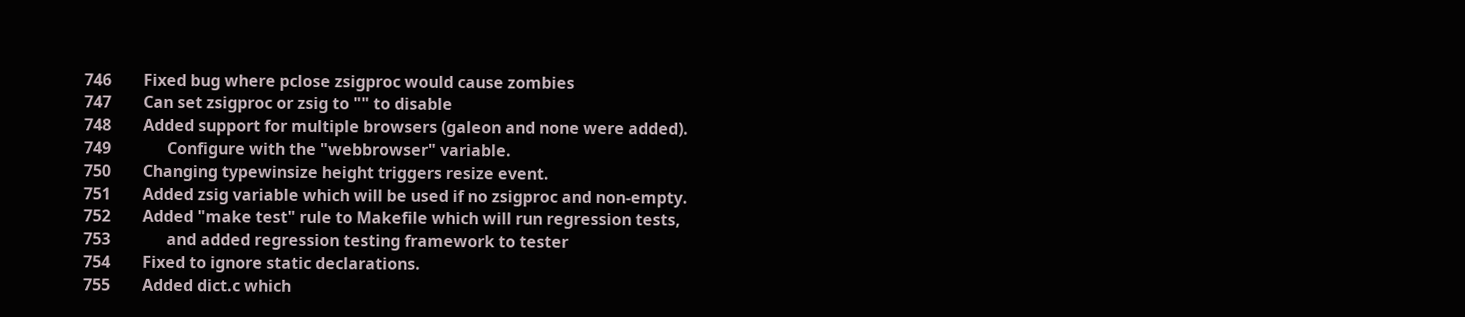746        Fixed bug where pclose zsigproc would cause zombies
747        Can set zsigproc or zsig to "" to disable
748        Added support for multiple browsers (galeon and none were added).
749              Configure with the "webbrowser" variable.
750        Changing typewinsize height triggers resize event.
751        Added zsig variable which will be used if no zsigproc and non-empty.
752        Added "make test" rule to Makefile which will run regression tests,
753              and added regression testing framework to tester
754        Fixed to ignore static declarations.
755        Added dict.c which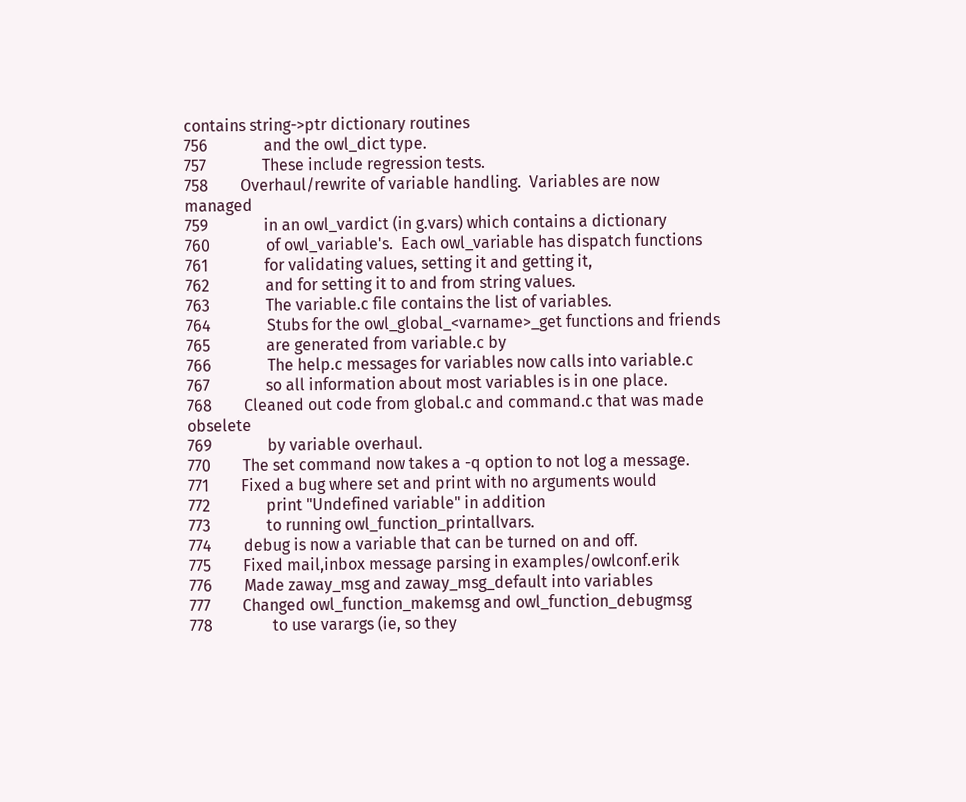contains string->ptr dictionary routines
756              and the owl_dict type.
757              These include regression tests.
758        Overhaul/rewrite of variable handling.  Variables are now managed
759              in an owl_vardict (in g.vars) which contains a dictionary
760              of owl_variable's.  Each owl_variable has dispatch functions
761              for validating values, setting it and getting it,
762              and for setting it to and from string values.
763              The variable.c file contains the list of variables.
764              Stubs for the owl_global_<varname>_get functions and friends
765              are generated from variable.c by
766              The help.c messages for variables now calls into variable.c
767              so all information about most variables is in one place.
768        Cleaned out code from global.c and command.c that was made obselete
769              by variable overhaul.
770        The set command now takes a -q option to not log a message.
771        Fixed a bug where set and print with no arguments would
772              print "Undefined variable" in addition
773              to running owl_function_printallvars.
774        debug is now a variable that can be turned on and off.
775        Fixed mail,inbox message parsing in examples/owlconf.erik
776        Made zaway_msg and zaway_msg_default into variables
777        Changed owl_function_makemsg and owl_function_debugmsg
778               to use varargs (ie, so they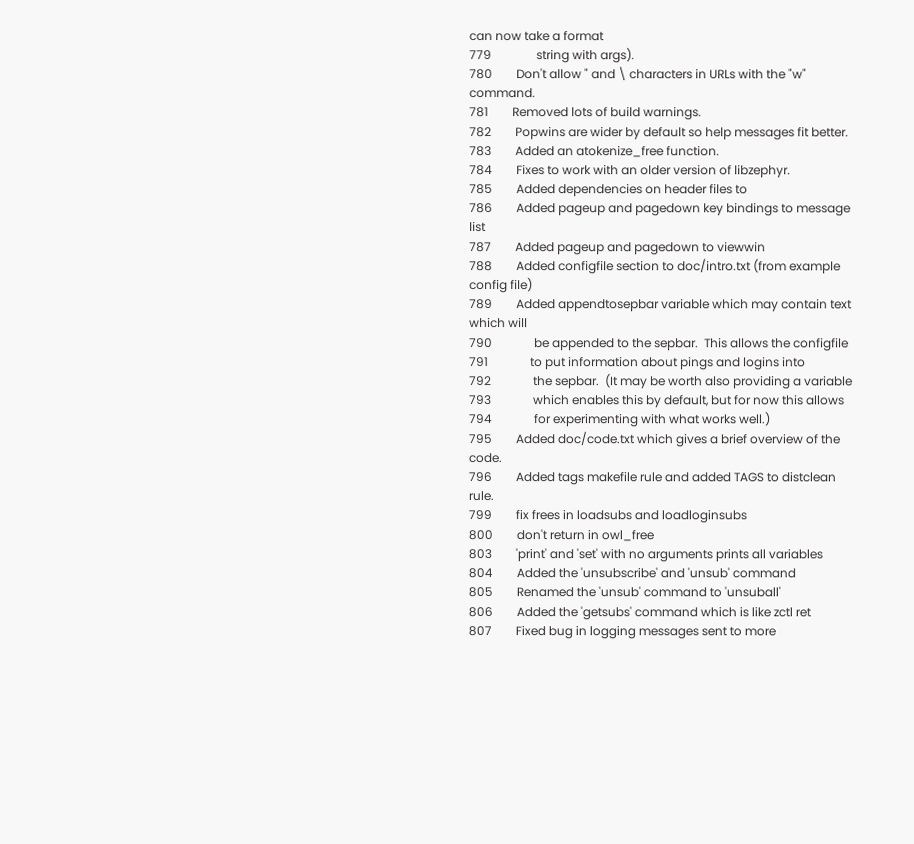can now take a format
779               string with args).
780        Don't allow " and \ characters in URLs with the "w" command.
781        Removed lots of build warnings.
782        Popwins are wider by default so help messages fit better.
783        Added an atokenize_free function.
784        Fixes to work with an older version of libzephyr.
785        Added dependencies on header files to
786        Added pageup and pagedown key bindings to message list
787        Added pageup and pagedown to viewwin
788        Added configfile section to doc/intro.txt (from example config file)
789        Added appendtosepbar variable which may contain text which will
790              be appended to the sepbar.  This allows the configfile
791              to put information about pings and logins into
792              the sepbar.  (It may be worth also providing a variable
793              which enables this by default, but for now this allows
794              for experimenting with what works well.)
795        Added doc/code.txt which gives a brief overview of the code.
796        Added tags makefile rule and added TAGS to distclean rule.
799        fix frees in loadsubs and loadloginsubs
800        don't return in owl_free
803        'print' and 'set' with no arguments prints all variables
804        Added the 'unsubscribe' and 'unsub' command
805        Renamed the 'unsub' command to 'unsuball'
806        Added the 'getsubs' command which is like zctl ret
807        Fixed bug in logging messages sent to more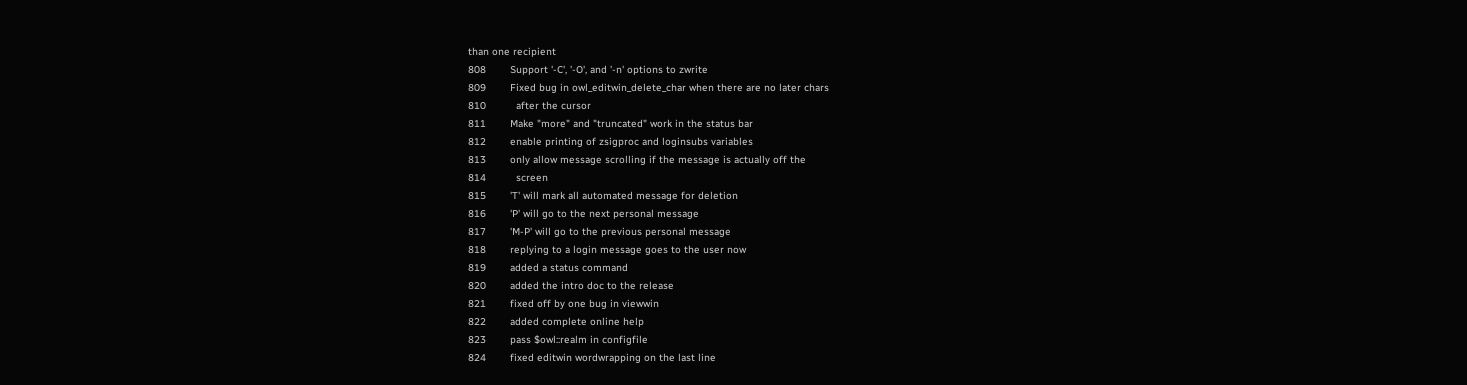than one recipient
808        Support '-C', '-O', and '-n' options to zwrite
809        Fixed bug in owl_editwin_delete_char when there are no later chars
810          after the cursor
811        Make "more" and "truncated" work in the status bar
812        enable printing of zsigproc and loginsubs variables
813        only allow message scrolling if the message is actually off the
814          screen
815        'T' will mark all automated message for deletion
816        'P' will go to the next personal message
817        'M-P' will go to the previous personal message
818        replying to a login message goes to the user now
819        added a status command
820        added the intro doc to the release
821        fixed off by one bug in viewwin
822        added complete online help
823        pass $owl::realm in configfile
824        fixed editwin wordwrapping on the last line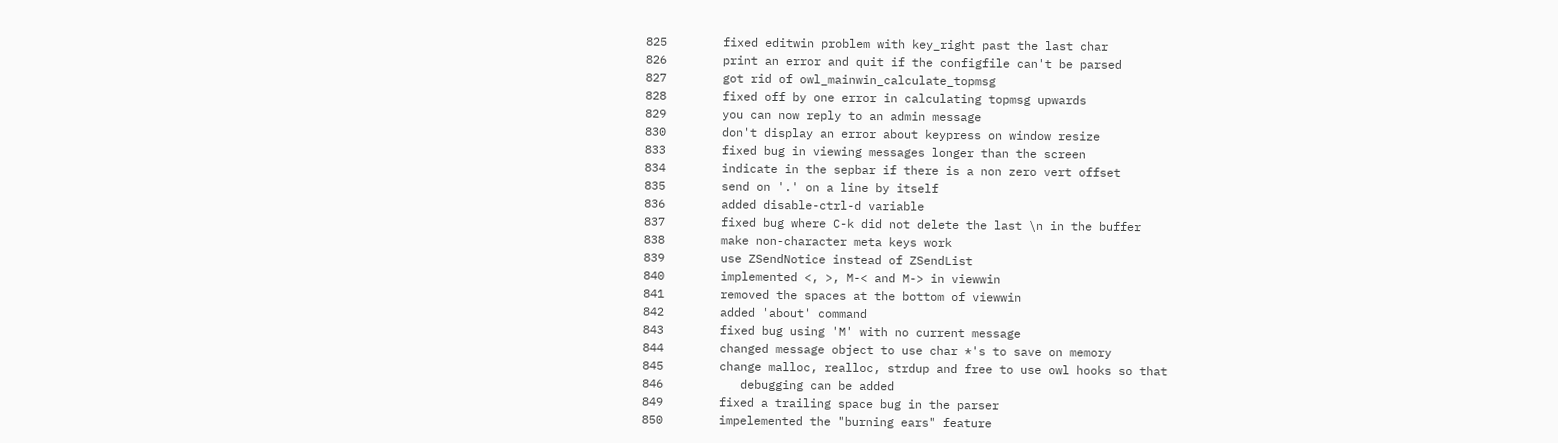825        fixed editwin problem with key_right past the last char
826        print an error and quit if the configfile can't be parsed
827        got rid of owl_mainwin_calculate_topmsg
828        fixed off by one error in calculating topmsg upwards
829        you can now reply to an admin message
830        don't display an error about keypress on window resize
833        fixed bug in viewing messages longer than the screen
834        indicate in the sepbar if there is a non zero vert offset
835        send on '.' on a line by itself
836        added disable-ctrl-d variable
837        fixed bug where C-k did not delete the last \n in the buffer
838        make non-character meta keys work
839        use ZSendNotice instead of ZSendList
840        implemented <, >, M-< and M-> in viewwin
841        removed the spaces at the bottom of viewwin
842        added 'about' command
843        fixed bug using 'M' with no current message
844        changed message object to use char *'s to save on memory
845        change malloc, realloc, strdup and free to use owl hooks so that
846           debugging can be added
849        fixed a trailing space bug in the parser
850        impelemented the "burning ears" feature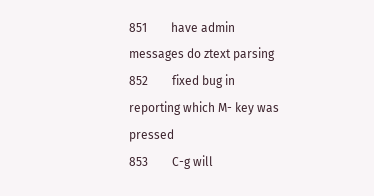851        have admin messages do ztext parsing
852        fixed bug in reporting which M- key was pressed
853        C-g will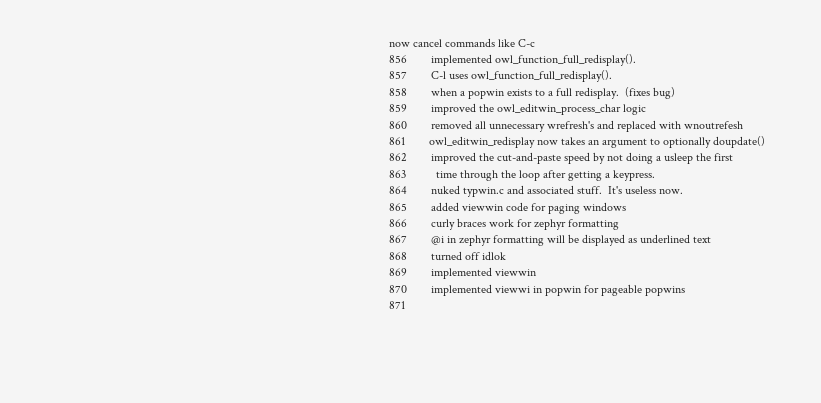now cancel commands like C-c
856        implemented owl_function_full_redisplay().
857        C-l uses owl_function_full_redisplay().
858        when a popwin exists to a full redisplay.  (fixes bug)
859        improved the owl_editwin_process_char logic
860        removed all unnecessary wrefresh's and replaced with wnoutrefesh
861        owl_editwin_redisplay now takes an argument to optionally doupdate()
862        improved the cut-and-paste speed by not doing a usleep the first
863          time through the loop after getting a keypress.
864        nuked typwin.c and associated stuff.  It's useless now.
865        added viewwin code for paging windows
866        curly braces work for zephyr formatting
867        @i in zephyr formatting will be displayed as underlined text
868        turned off idlok
869        implemented viewwin
870        implemented viewwi in popwin for pageable popwins
871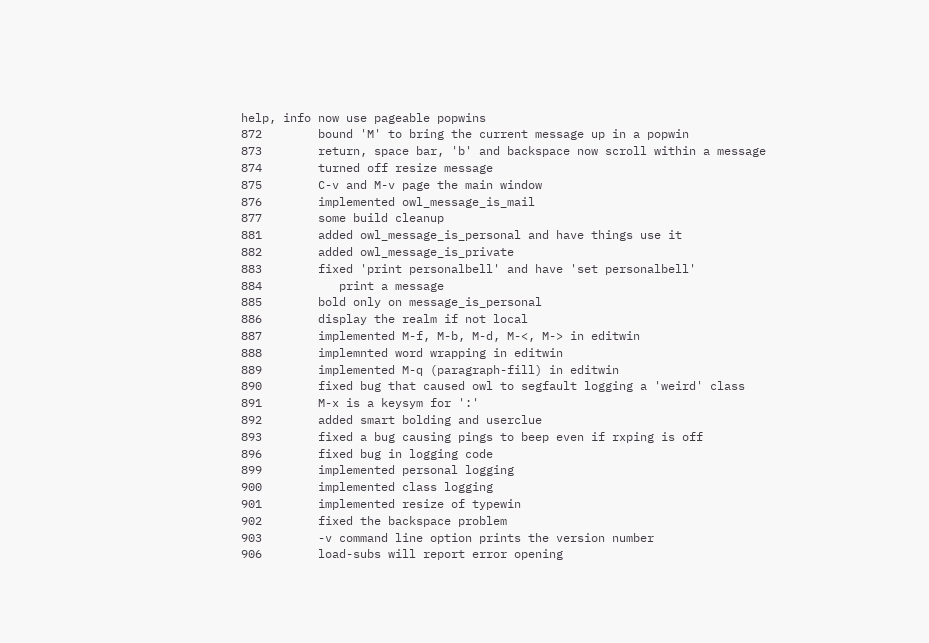help, info now use pageable popwins
872        bound 'M' to bring the current message up in a popwin
873        return, space bar, 'b' and backspace now scroll within a message
874        turned off resize message
875        C-v and M-v page the main window
876        implemented owl_message_is_mail
877        some build cleanup
881        added owl_message_is_personal and have things use it
882        added owl_message_is_private
883        fixed 'print personalbell' and have 'set personalbell'
884           print a message
885        bold only on message_is_personal
886        display the realm if not local
887        implemented M-f, M-b, M-d, M-<, M-> in editwin
888        implemnted word wrapping in editwin
889        implemented M-q (paragraph-fill) in editwin
890        fixed bug that caused owl to segfault logging a 'weird' class
891        M-x is a keysym for ':'
892        added smart bolding and userclue
893        fixed a bug causing pings to beep even if rxping is off
896        fixed bug in logging code
899        implemented personal logging
900        implemented class logging
901        implemented resize of typewin
902        fixed the backspace problem
903        -v command line option prints the version number
906        load-subs will report error opening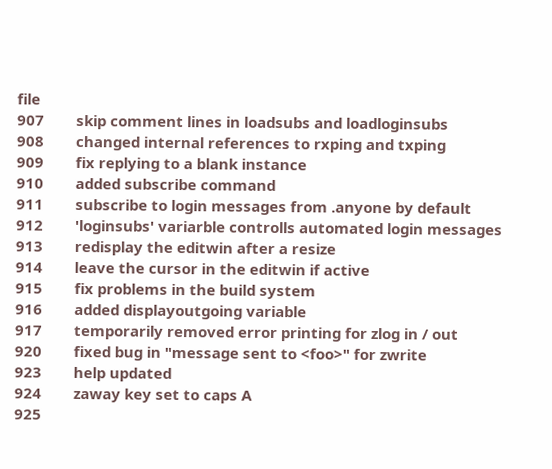file
907        skip comment lines in loadsubs and loadloginsubs
908        changed internal references to rxping and txping
909        fix replying to a blank instance
910        added subscribe command
911        subscribe to login messages from .anyone by default
912        'loginsubs' variarble controlls automated login messages
913        redisplay the editwin after a resize
914        leave the cursor in the editwin if active
915        fix problems in the build system
916        added displayoutgoing variable
917        temporarily removed error printing for zlog in / out
920        fixed bug in "message sent to <foo>" for zwrite
923        help updated
924        zaway key set to caps A
925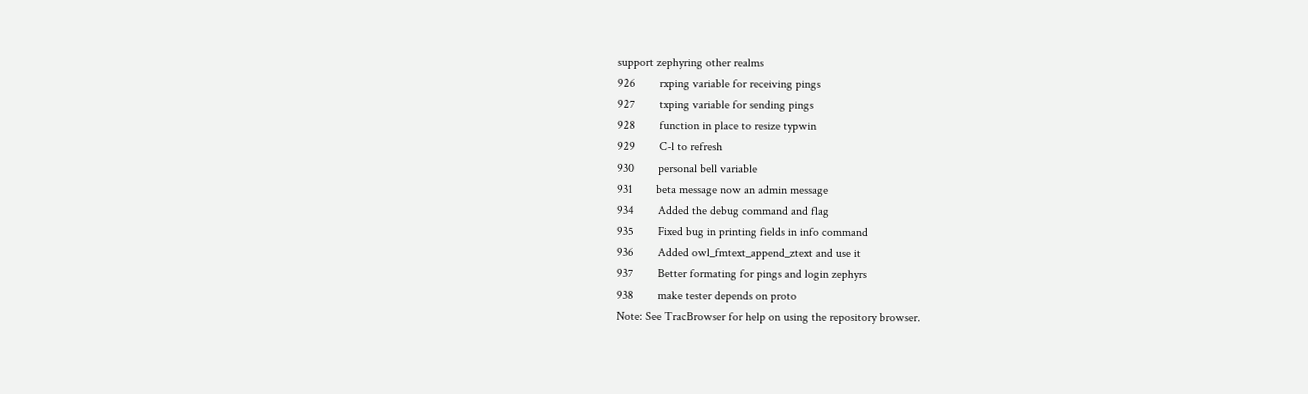support zephyring other realms
926        rxping variable for receiving pings
927        txping variable for sending pings
928        function in place to resize typwin
929        C-l to refresh
930        personal bell variable
931        beta message now an admin message
934        Added the debug command and flag
935        Fixed bug in printing fields in info command
936        Added owl_fmtext_append_ztext and use it
937        Better formating for pings and login zephyrs
938        make tester depends on proto
Note: See TracBrowser for help on using the repository browser.